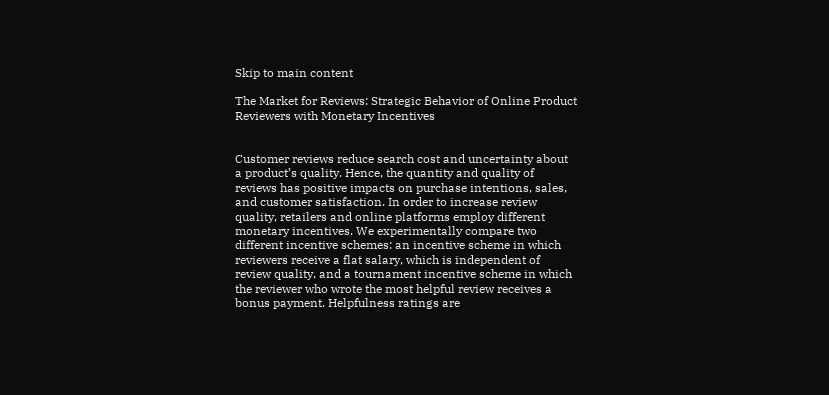Skip to main content

The Market for Reviews: Strategic Behavior of Online Product Reviewers with Monetary Incentives


Customer reviews reduce search cost and uncertainty about a product’s quality. Hence, the quantity and quality of reviews has positive impacts on purchase intentions, sales, and customer satisfaction. In order to increase review quality, retailers and online platforms employ different monetary incentives. We experimentally compare two different incentive schemes: an incentive scheme in which reviewers receive a flat salary, which is independent of review quality, and a tournament incentive scheme in which the reviewer who wrote the most helpful review receives a bonus payment. Helpfulness ratings are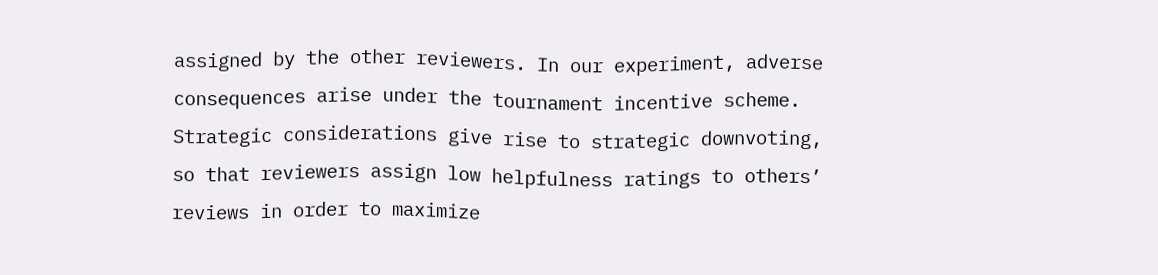assigned by the other reviewers. In our experiment, adverse consequences arise under the tournament incentive scheme. Strategic considerations give rise to strategic downvoting, so that reviewers assign low helpfulness ratings to others’ reviews in order to maximize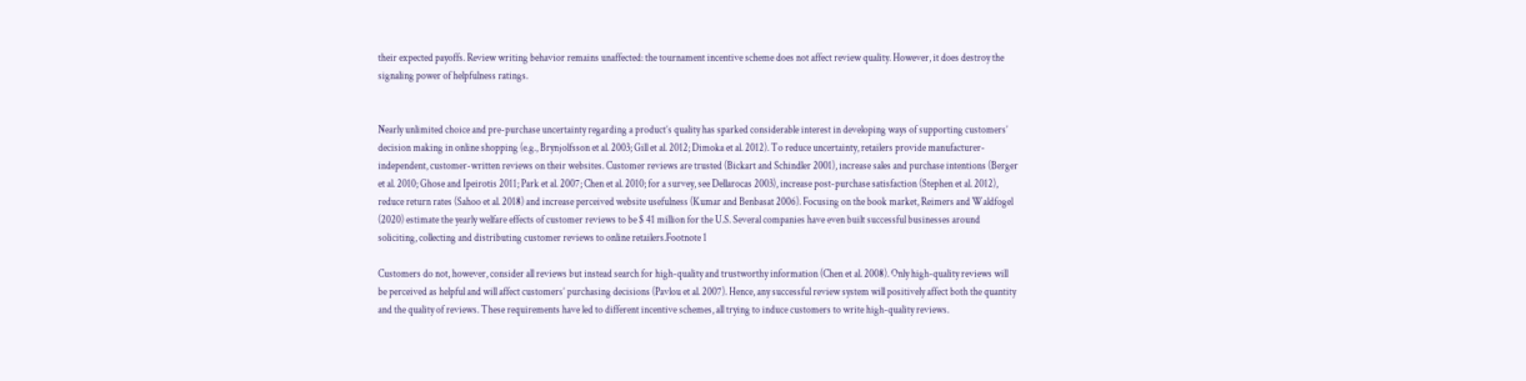their expected payoffs. Review writing behavior remains unaffected: the tournament incentive scheme does not affect review quality. However, it does destroy the signaling power of helpfulness ratings.


Nearly unlimited choice and pre-purchase uncertainty regarding a product’s quality has sparked considerable interest in developing ways of supporting customers’ decision making in online shopping (e.g., Brynjolfsson et al. 2003; Gill et al. 2012; Dimoka et al. 2012). To reduce uncertainty, retailers provide manufacturer-independent, customer-written reviews on their websites. Customer reviews are trusted (Bickart and Schindler 2001), increase sales and purchase intentions (Berger et al. 2010; Ghose and Ipeirotis 2011; Park et al. 2007; Chen et al. 2010; for a survey, see Dellarocas 2003), increase post-purchase satisfaction (Stephen et al. 2012), reduce return rates (Sahoo et al. 2018) and increase perceived website usefulness (Kumar and Benbasat 2006). Focusing on the book market, Reimers and Waldfogel (2020) estimate the yearly welfare effects of customer reviews to be $ 41 million for the U.S. Several companies have even built successful businesses around soliciting, collecting and distributing customer reviews to online retailers.Footnote 1

Customers do not, however, consider all reviews but instead search for high-quality and trustworthy information (Chen et al. 2008). Only high-quality reviews will be perceived as helpful and will affect customers’ purchasing decisions (Pavlou et al. 2007). Hence, any successful review system will positively affect both the quantity and the quality of reviews. These requirements have led to different incentive schemes, all trying to induce customers to write high-quality reviews.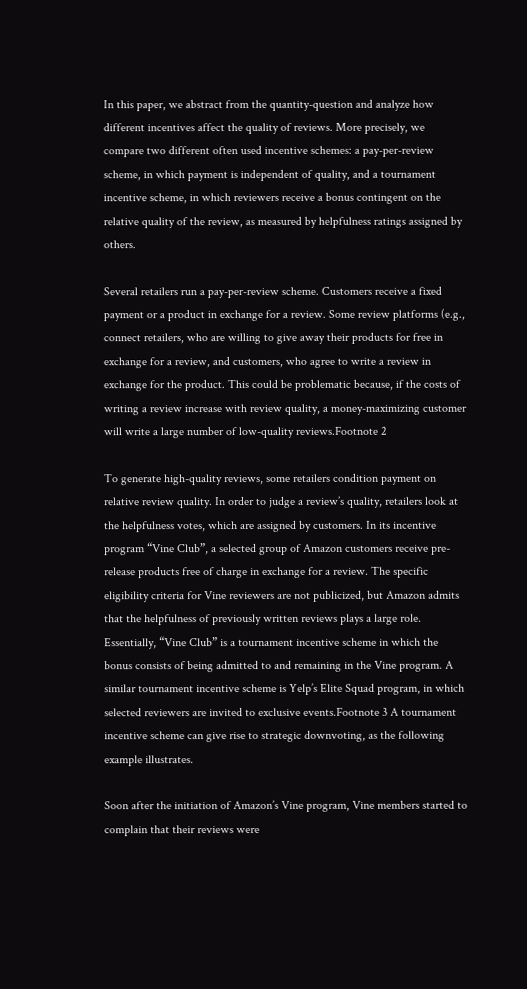In this paper, we abstract from the quantity-question and analyze how different incentives affect the quality of reviews. More precisely, we compare two different often used incentive schemes: a pay-per-review scheme, in which payment is independent of quality, and a tournament incentive scheme, in which reviewers receive a bonus contingent on the relative quality of the review, as measured by helpfulness ratings assigned by others.

Several retailers run a pay-per-review scheme. Customers receive a fixed payment or a product in exchange for a review. Some review platforms (e.g., connect retailers, who are willing to give away their products for free in exchange for a review, and customers, who agree to write a review in exchange for the product. This could be problematic because, if the costs of writing a review increase with review quality, a money-maximizing customer will write a large number of low-quality reviews.Footnote 2

To generate high-quality reviews, some retailers condition payment on relative review quality. In order to judge a review’s quality, retailers look at the helpfulness votes, which are assigned by customers. In its incentive program “Vine Club”, a selected group of Amazon customers receive pre-release products free of charge in exchange for a review. The specific eligibility criteria for Vine reviewers are not publicized, but Amazon admits that the helpfulness of previously written reviews plays a large role. Essentially, “Vine Club” is a tournament incentive scheme in which the bonus consists of being admitted to and remaining in the Vine program. A similar tournament incentive scheme is Yelp’s Elite Squad program, in which selected reviewers are invited to exclusive events.Footnote 3 A tournament incentive scheme can give rise to strategic downvoting, as the following example illustrates.

Soon after the initiation of Amazon’s Vine program, Vine members started to complain that their reviews were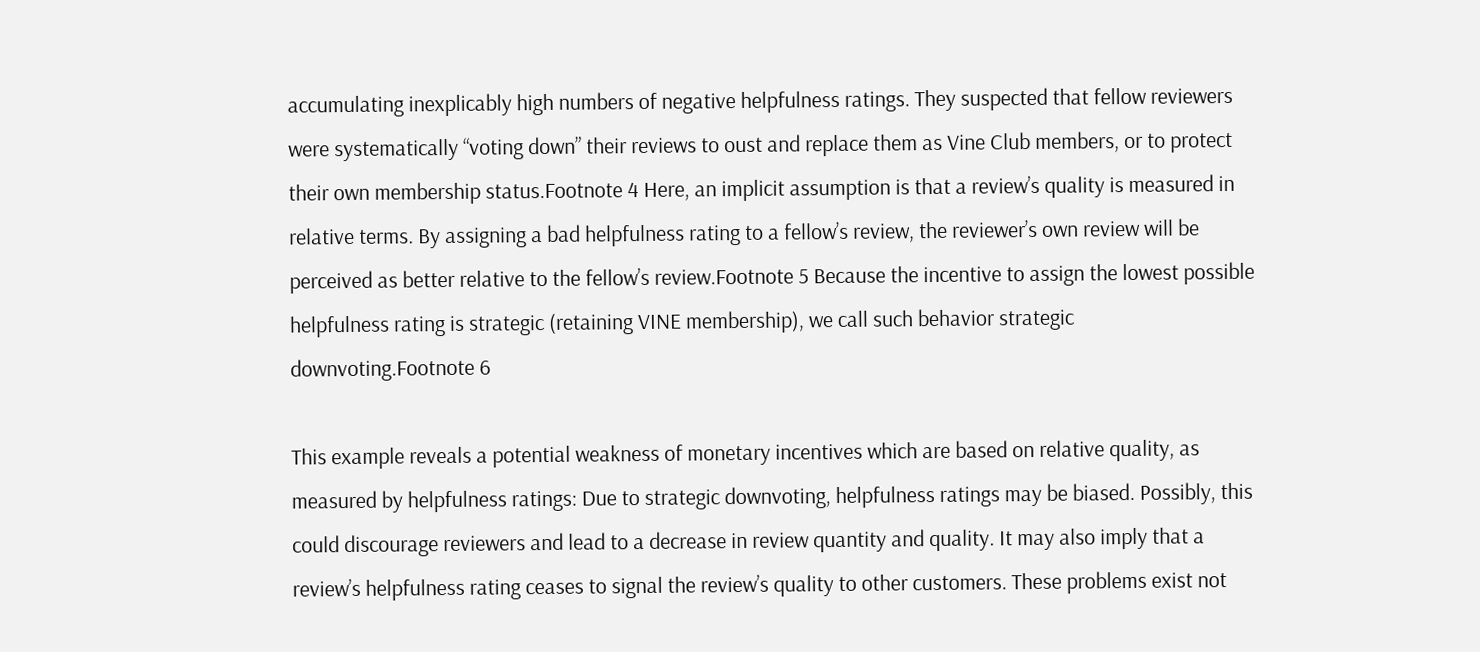accumulating inexplicably high numbers of negative helpfulness ratings. They suspected that fellow reviewers were systematically “voting down” their reviews to oust and replace them as Vine Club members, or to protect their own membership status.Footnote 4 Here, an implicit assumption is that a review’s quality is measured in relative terms. By assigning a bad helpfulness rating to a fellow’s review, the reviewer’s own review will be perceived as better relative to the fellow’s review.Footnote 5 Because the incentive to assign the lowest possible helpfulness rating is strategic (retaining VINE membership), we call such behavior strategic downvoting.Footnote 6

This example reveals a potential weakness of monetary incentives which are based on relative quality, as measured by helpfulness ratings: Due to strategic downvoting, helpfulness ratings may be biased. Possibly, this could discourage reviewers and lead to a decrease in review quantity and quality. It may also imply that a review’s helpfulness rating ceases to signal the review’s quality to other customers. These problems exist not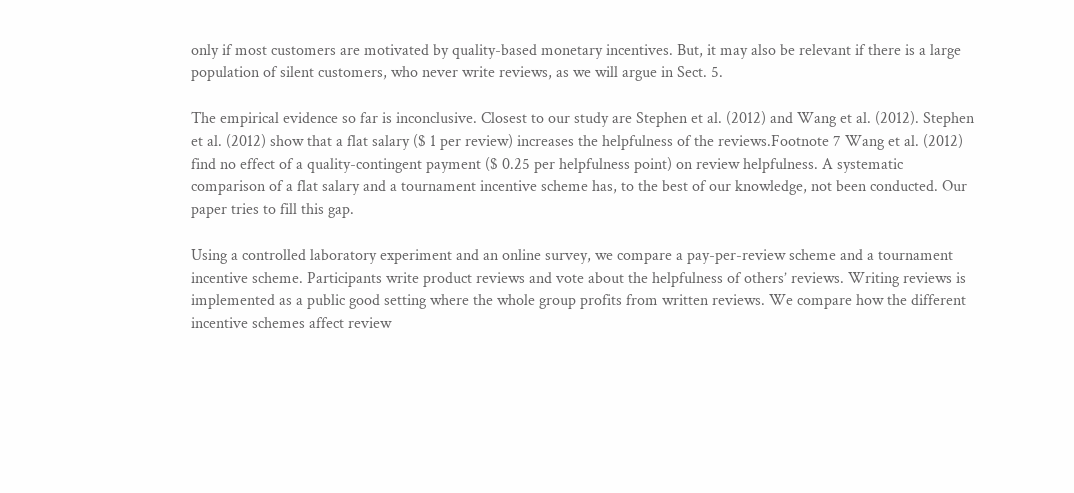only if most customers are motivated by quality-based monetary incentives. But, it may also be relevant if there is a large population of silent customers, who never write reviews, as we will argue in Sect. 5.

The empirical evidence so far is inconclusive. Closest to our study are Stephen et al. (2012) and Wang et al. (2012). Stephen et al. (2012) show that a flat salary ($ 1 per review) increases the helpfulness of the reviews.Footnote 7 Wang et al. (2012) find no effect of a quality-contingent payment ($ 0.25 per helpfulness point) on review helpfulness. A systematic comparison of a flat salary and a tournament incentive scheme has, to the best of our knowledge, not been conducted. Our paper tries to fill this gap.

Using a controlled laboratory experiment and an online survey, we compare a pay-per-review scheme and a tournament incentive scheme. Participants write product reviews and vote about the helpfulness of others’ reviews. Writing reviews is implemented as a public good setting where the whole group profits from written reviews. We compare how the different incentive schemes affect review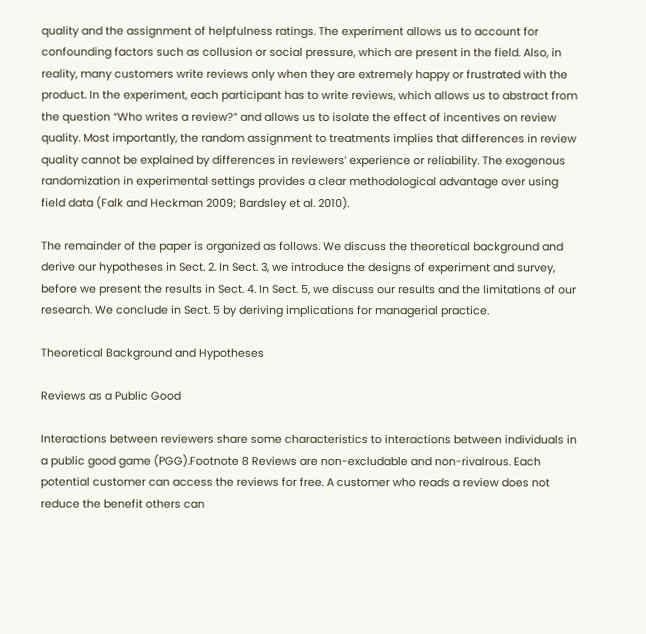quality and the assignment of helpfulness ratings. The experiment allows us to account for confounding factors such as collusion or social pressure, which are present in the field. Also, in reality, many customers write reviews only when they are extremely happy or frustrated with the product. In the experiment, each participant has to write reviews, which allows us to abstract from the question “Who writes a review?” and allows us to isolate the effect of incentives on review quality. Most importantly, the random assignment to treatments implies that differences in review quality cannot be explained by differences in reviewers’ experience or reliability. The exogenous randomization in experimental settings provides a clear methodological advantage over using field data (Falk and Heckman 2009; Bardsley et al. 2010).

The remainder of the paper is organized as follows. We discuss the theoretical background and derive our hypotheses in Sect. 2. In Sect. 3, we introduce the designs of experiment and survey, before we present the results in Sect. 4. In Sect. 5, we discuss our results and the limitations of our research. We conclude in Sect. 5 by deriving implications for managerial practice.

Theoretical Background and Hypotheses

Reviews as a Public Good

Interactions between reviewers share some characteristics to interactions between individuals in a public good game (PGG).Footnote 8 Reviews are non-excludable and non-rivalrous. Each potential customer can access the reviews for free. A customer who reads a review does not reduce the benefit others can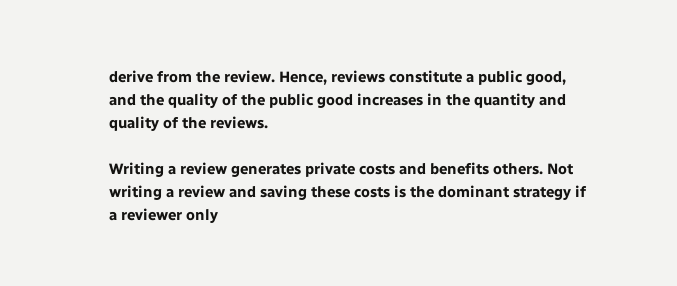derive from the review. Hence, reviews constitute a public good, and the quality of the public good increases in the quantity and quality of the reviews.

Writing a review generates private costs and benefits others. Not writing a review and saving these costs is the dominant strategy if a reviewer only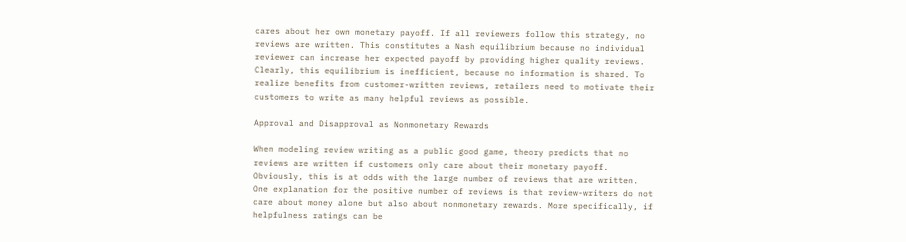cares about her own monetary payoff. If all reviewers follow this strategy, no reviews are written. This constitutes a Nash equilibrium because no individual reviewer can increase her expected payoff by providing higher quality reviews. Clearly, this equilibrium is inefficient, because no information is shared. To realize benefits from customer-written reviews, retailers need to motivate their customers to write as many helpful reviews as possible.

Approval and Disapproval as Nonmonetary Rewards

When modeling review writing as a public good game, theory predicts that no reviews are written if customers only care about their monetary payoff. Obviously, this is at odds with the large number of reviews that are written. One explanation for the positive number of reviews is that review-writers do not care about money alone but also about nonmonetary rewards. More specifically, if helpfulness ratings can be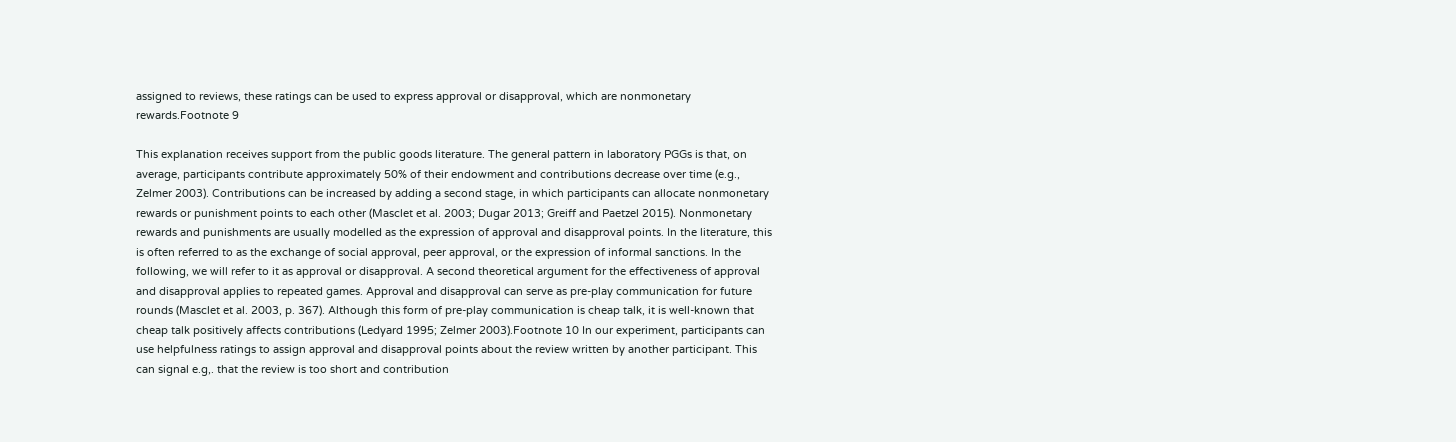assigned to reviews, these ratings can be used to express approval or disapproval, which are nonmonetary rewards.Footnote 9

This explanation receives support from the public goods literature. The general pattern in laboratory PGGs is that, on average, participants contribute approximately 50% of their endowment and contributions decrease over time (e.g., Zelmer 2003). Contributions can be increased by adding a second stage, in which participants can allocate nonmonetary rewards or punishment points to each other (Masclet et al. 2003; Dugar 2013; Greiff and Paetzel 2015). Nonmonetary rewards and punishments are usually modelled as the expression of approval and disapproval points. In the literature, this is often referred to as the exchange of social approval, peer approval, or the expression of informal sanctions. In the following, we will refer to it as approval or disapproval. A second theoretical argument for the effectiveness of approval and disapproval applies to repeated games. Approval and disapproval can serve as pre-play communication for future rounds (Masclet et al. 2003, p. 367). Although this form of pre-play communication is cheap talk, it is well-known that cheap talk positively affects contributions (Ledyard 1995; Zelmer 2003).Footnote 10 In our experiment, participants can use helpfulness ratings to assign approval and disapproval points about the review written by another participant. This can signal e.g,. that the review is too short and contribution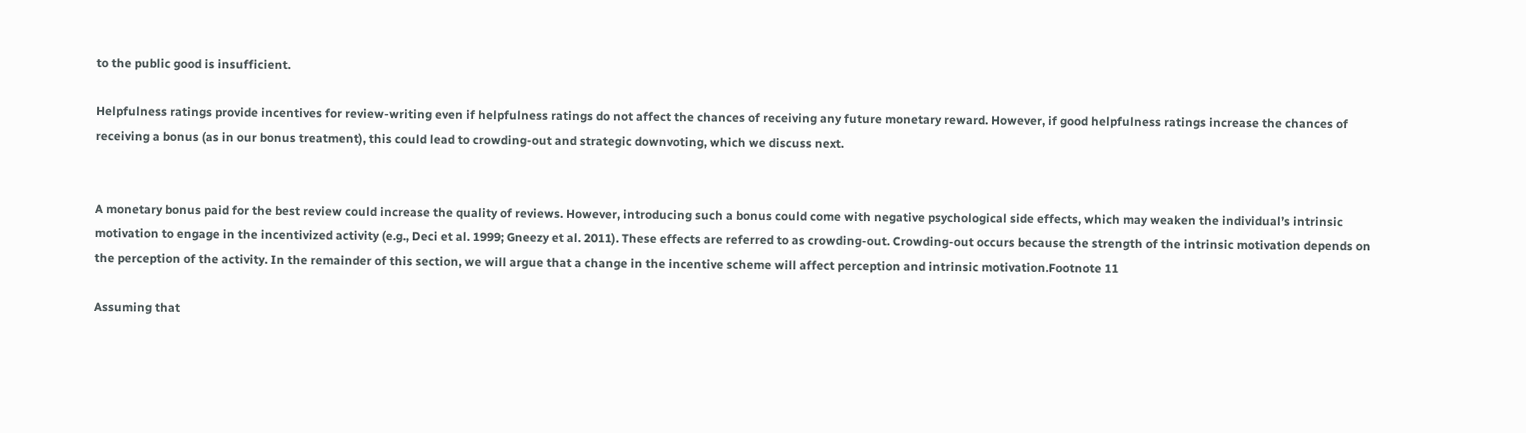to the public good is insufficient.

Helpfulness ratings provide incentives for review-writing even if helpfulness ratings do not affect the chances of receiving any future monetary reward. However, if good helpfulness ratings increase the chances of receiving a bonus (as in our bonus treatment), this could lead to crowding-out and strategic downvoting, which we discuss next.


A monetary bonus paid for the best review could increase the quality of reviews. However, introducing such a bonus could come with negative psychological side effects, which may weaken the individual’s intrinsic motivation to engage in the incentivized activity (e.g., Deci et al. 1999; Gneezy et al. 2011). These effects are referred to as crowding-out. Crowding-out occurs because the strength of the intrinsic motivation depends on the perception of the activity. In the remainder of this section, we will argue that a change in the incentive scheme will affect perception and intrinsic motivation.Footnote 11

Assuming that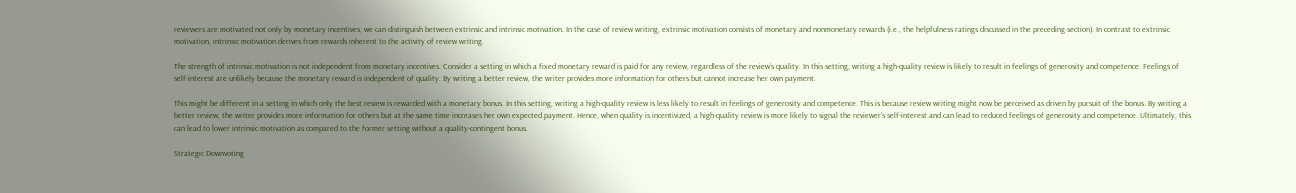reviewers are motivated not only by monetary incentives, we can distinguish between extrinsic and intrinsic motivation. In the case of review writing, extrinsic motivation consists of monetary and nonmonetary rewards (i.e., the helpfulness ratings discussed in the preceding section). In contrast to extrinsic motivation, intrinsic motivation derives from rewards inherent to the activity of review writing.

The strength of intrinsic motivation is not independent from monetary incentives. Consider a setting in which a fixed monetary reward is paid for any review, regardless of the review’s quality. In this setting, writing a high-quality review is likely to result in feelings of generosity and competence. Feelings of self-interest are unlikely because the monetary reward is independent of quality. By writing a better review, the writer provides more information for others but cannot increase her own payment.

This might be different in a setting in which only the best review is rewarded with a monetary bonus. In this setting, writing a high-quality review is less likely to result in feelings of generosity and competence. This is because review writing might now be perceived as driven by pursuit of the bonus. By writing a better review, the writer provides more information for others but at the same time increases her own expected payment. Hence, when quality is incentivized, a high-quality review is more likely to signal the reviewer’s self-interest and can lead to reduced feelings of generosity and competence. Ultimately, this can lead to lower intrinsic motivation as compared to the former setting without a quality-contingent bonus.

Strategic Downvoting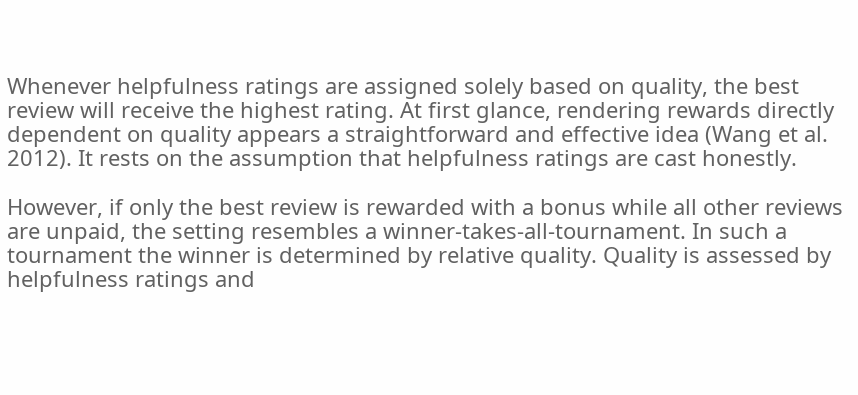Whenever helpfulness ratings are assigned solely based on quality, the best review will receive the highest rating. At first glance, rendering rewards directly dependent on quality appears a straightforward and effective idea (Wang et al. 2012). It rests on the assumption that helpfulness ratings are cast honestly.

However, if only the best review is rewarded with a bonus while all other reviews are unpaid, the setting resembles a winner-takes-all-tournament. In such a tournament the winner is determined by relative quality. Quality is assessed by helpfulness ratings and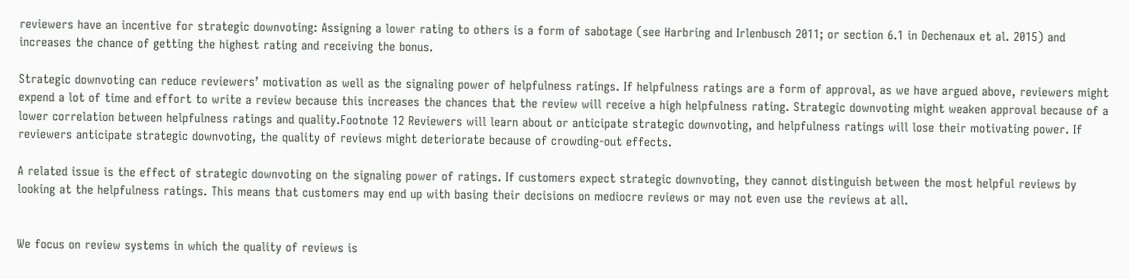reviewers have an incentive for strategic downvoting: Assigning a lower rating to others is a form of sabotage (see Harbring and Irlenbusch 2011; or section 6.1 in Dechenaux et al. 2015) and increases the chance of getting the highest rating and receiving the bonus.

Strategic downvoting can reduce reviewers’ motivation as well as the signaling power of helpfulness ratings. If helpfulness ratings are a form of approval, as we have argued above, reviewers might expend a lot of time and effort to write a review because this increases the chances that the review will receive a high helpfulness rating. Strategic downvoting might weaken approval because of a lower correlation between helpfulness ratings and quality.Footnote 12 Reviewers will learn about or anticipate strategic downvoting, and helpfulness ratings will lose their motivating power. If reviewers anticipate strategic downvoting, the quality of reviews might deteriorate because of crowding-out effects.

A related issue is the effect of strategic downvoting on the signaling power of ratings. If customers expect strategic downvoting, they cannot distinguish between the most helpful reviews by looking at the helpfulness ratings. This means that customers may end up with basing their decisions on mediocre reviews or may not even use the reviews at all.


We focus on review systems in which the quality of reviews is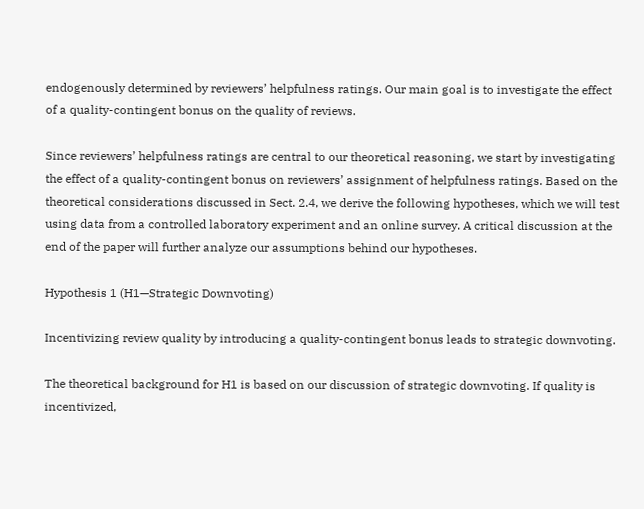endogenously determined by reviewers’ helpfulness ratings. Our main goal is to investigate the effect of a quality-contingent bonus on the quality of reviews.

Since reviewers’ helpfulness ratings are central to our theoretical reasoning, we start by investigating the effect of a quality-contingent bonus on reviewers’ assignment of helpfulness ratings. Based on the theoretical considerations discussed in Sect. 2.4, we derive the following hypotheses, which we will test using data from a controlled laboratory experiment and an online survey. A critical discussion at the end of the paper will further analyze our assumptions behind our hypotheses.

Hypothesis 1 (H1—Strategic Downvoting)

Incentivizing review quality by introducing a quality-contingent bonus leads to strategic downvoting.

The theoretical background for H1 is based on our discussion of strategic downvoting. If quality is incentivized,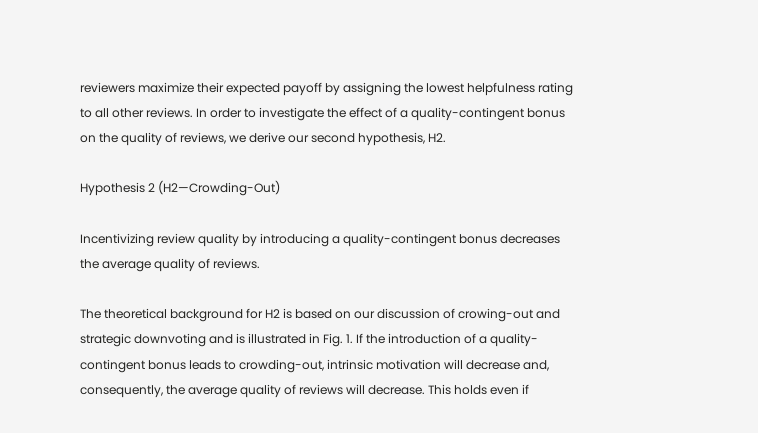reviewers maximize their expected payoff by assigning the lowest helpfulness rating to all other reviews. In order to investigate the effect of a quality-contingent bonus on the quality of reviews, we derive our second hypothesis, H2.

Hypothesis 2 (H2—Crowding-Out)

Incentivizing review quality by introducing a quality-contingent bonus decreases the average quality of reviews.

The theoretical background for H2 is based on our discussion of crowing-out and strategic downvoting and is illustrated in Fig. 1. If the introduction of a quality-contingent bonus leads to crowding-out, intrinsic motivation will decrease and, consequently, the average quality of reviews will decrease. This holds even if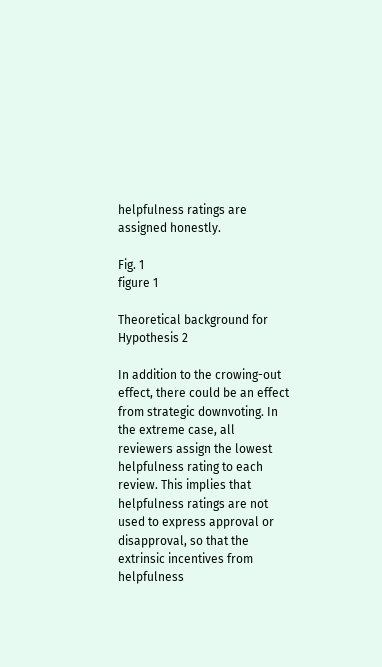helpfulness ratings are assigned honestly.

Fig. 1
figure 1

Theoretical background for Hypothesis 2

In addition to the crowing-out effect, there could be an effect from strategic downvoting. In the extreme case, all reviewers assign the lowest helpfulness rating to each review. This implies that helpfulness ratings are not used to express approval or disapproval, so that the extrinsic incentives from helpfulness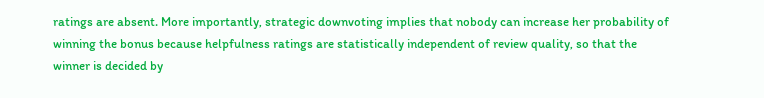ratings are absent. More importantly, strategic downvoting implies that nobody can increase her probability of winning the bonus because helpfulness ratings are statistically independent of review quality, so that the winner is decided by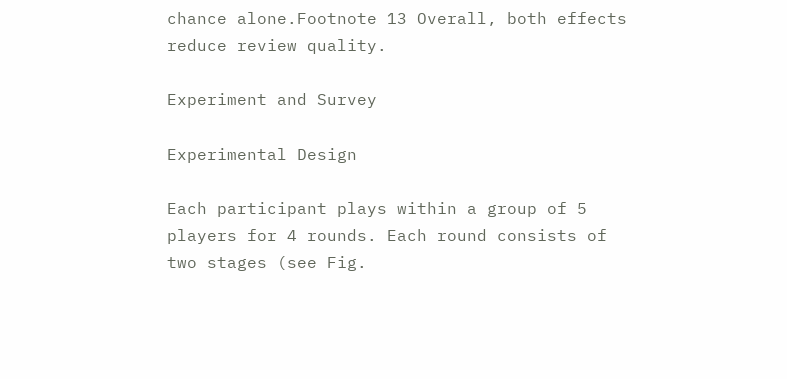chance alone.Footnote 13 Overall, both effects reduce review quality.

Experiment and Survey

Experimental Design

Each participant plays within a group of 5 players for 4 rounds. Each round consists of two stages (see Fig.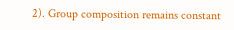2). Group composition remains constant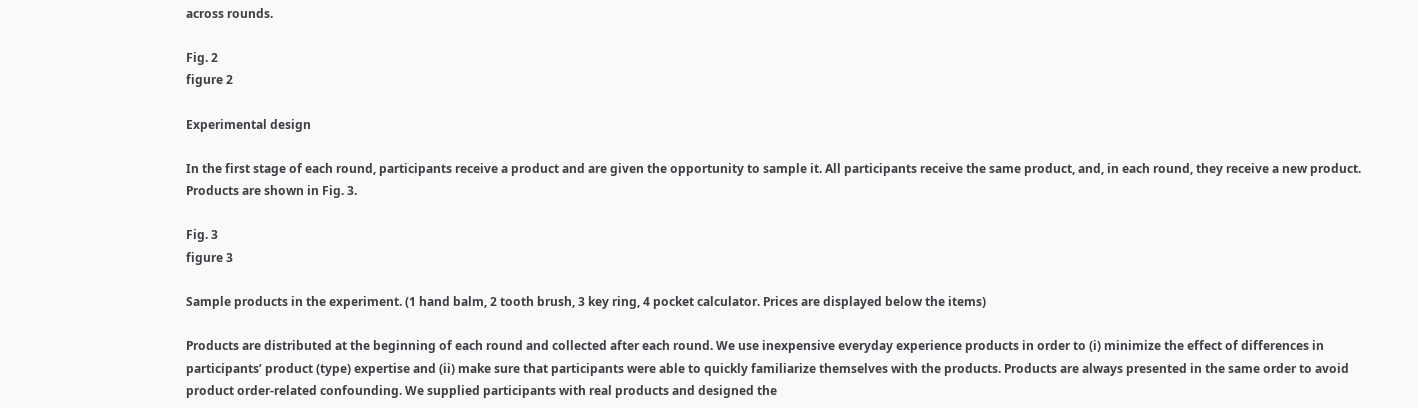across rounds.

Fig. 2
figure 2

Experimental design

In the first stage of each round, participants receive a product and are given the opportunity to sample it. All participants receive the same product, and, in each round, they receive a new product. Products are shown in Fig. 3.

Fig. 3
figure 3

Sample products in the experiment. (1 hand balm, 2 tooth brush, 3 key ring, 4 pocket calculator. Prices are displayed below the items)

Products are distributed at the beginning of each round and collected after each round. We use inexpensive everyday experience products in order to (i) minimize the effect of differences in participants’ product (type) expertise and (ii) make sure that participants were able to quickly familiarize themselves with the products. Products are always presented in the same order to avoid product order-related confounding. We supplied participants with real products and designed the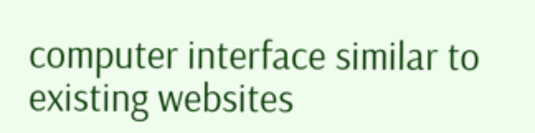computer interface similar to existing websites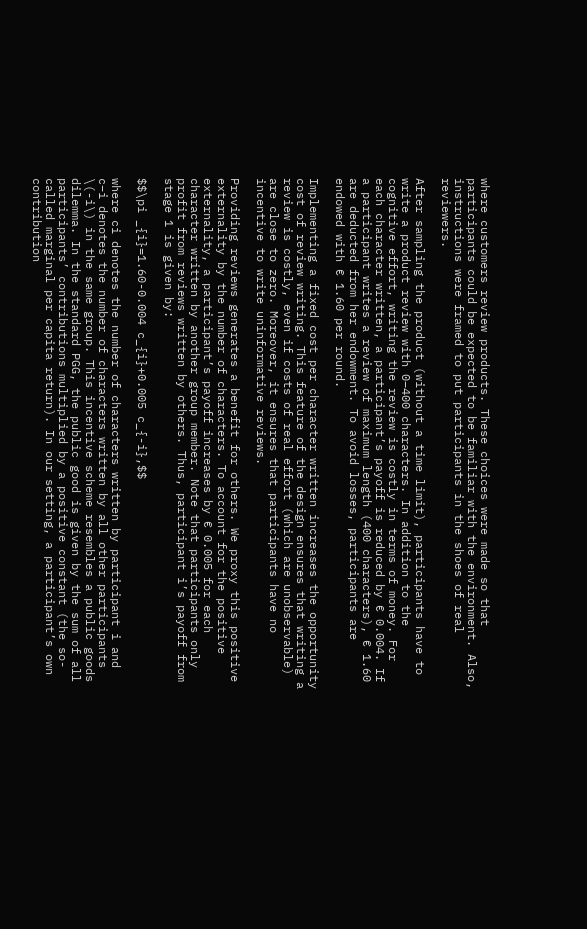where customers review products. These choices were made so that participants could be expected to be familiar with the environment. Also, instructions were framed to put participants in the shoes of real reviewers.

After sampling the product (without a time limit), participants have to write a product review with 0–400 characters. In addition to the cognitive effort, writing the review is costly in terms of money. For each character written, a participant’s payoff is reduced by € 0.004. If a participant writes a review of maximum length (400 characters), € 1.60 are deducted from her endowment. To avoid losses, participants are endowed with € 1.60 per round.

Implementing a fixed cost per character written increases the opportunity cost of review writing. This feature of the design ensures that writing a review is costly, even if costs of real effort (which are unobservable) are close to zero. Moreover, it ensures that participants have no incentive to write uninformative reviews.

Providing reviews generates a benefit for others. We proxy this positive externality by the number of characters. To account for the positive externality, a participant’s payoff increases by € 0.005 for each character written by another group member. Note that participants only profit from reviews written by others. Thus, participant i’s payoff from stage 1 is given by:

$$\pi _{i}=1.60-0.004 c_{i}+0.005 c_{-i},$$

where ci denotes the number of characters written by participant i and c−i denotes the number of characters written by all other participants \(-i\) in the same group. This incentive scheme resembles a public goods dilemma. In the standard PGG, the public good is given by the sum of all participants’ contributions multiplied by a positive constant (the so-called marginal per capita return). In our setting, a participant’s own contribution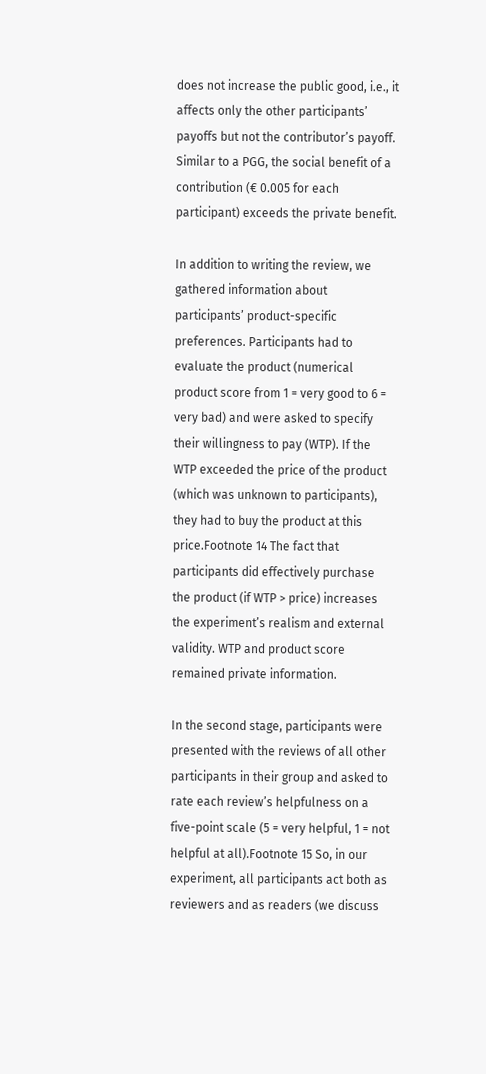does not increase the public good, i.e., it affects only the other participants’ payoffs but not the contributor’s payoff. Similar to a PGG, the social benefit of a contribution (€ 0.005 for each participant) exceeds the private benefit.

In addition to writing the review, we gathered information about participants’ product-specific preferences. Participants had to evaluate the product (numerical product score from 1 = very good to 6 = very bad) and were asked to specify their willingness to pay (WTP). If the WTP exceeded the price of the product (which was unknown to participants), they had to buy the product at this price.Footnote 14 The fact that participants did effectively purchase the product (if WTP > price) increases the experiment’s realism and external validity. WTP and product score remained private information.

In the second stage, participants were presented with the reviews of all other participants in their group and asked to rate each review’s helpfulness on a five-point scale (5 = very helpful, 1 = not helpful at all).Footnote 15 So, in our experiment, all participants act both as reviewers and as readers (we discuss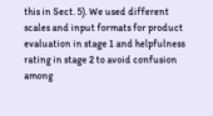this in Sect. 5). We used different scales and input formats for product evaluation in stage 1 and helpfulness rating in stage 2 to avoid confusion among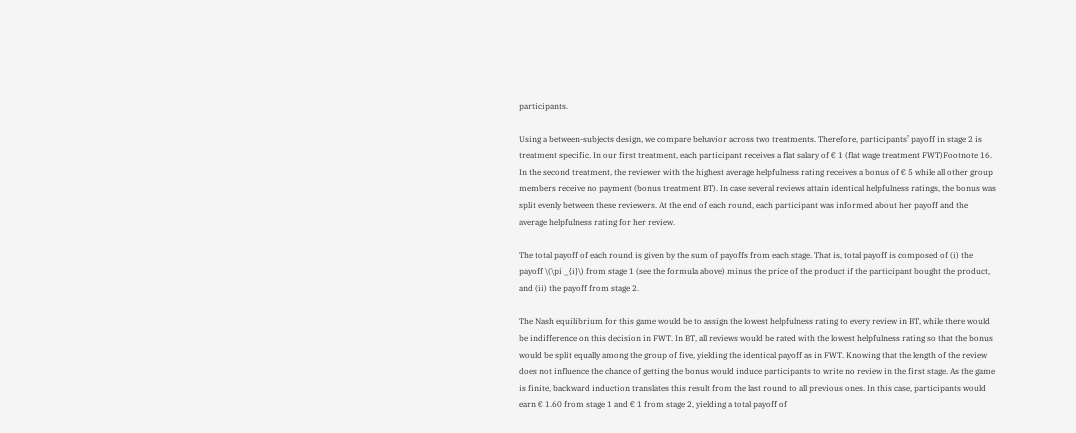participants.

Using a between-subjects design, we compare behavior across two treatments. Therefore, participants’ payoff in stage 2 is treatment specific. In our first treatment, each participant receives a flat salary of € 1 (flat wage treatment FWT)Footnote 16. In the second treatment, the reviewer with the highest average helpfulness rating receives a bonus of € 5 while all other group members receive no payment (bonus treatment BT). In case several reviews attain identical helpfulness ratings, the bonus was split evenly between these reviewers. At the end of each round, each participant was informed about her payoff and the average helpfulness rating for her review.

The total payoff of each round is given by the sum of payoffs from each stage. That is, total payoff is composed of (i) the payoff \(\pi _{i}\) from stage 1 (see the formula above) minus the price of the product if the participant bought the product, and (ii) the payoff from stage 2.

The Nash equilibrium for this game would be to assign the lowest helpfulness rating to every review in BT, while there would be indifference on this decision in FWT. In BT, all reviews would be rated with the lowest helpfulness rating so that the bonus would be split equally among the group of five, yielding the identical payoff as in FWT. Knowing that the length of the review does not influence the chance of getting the bonus would induce participants to write no review in the first stage. As the game is finite, backward induction translates this result from the last round to all previous ones. In this case, participants would earn € 1.60 from stage 1 and € 1 from stage 2, yielding a total payoff of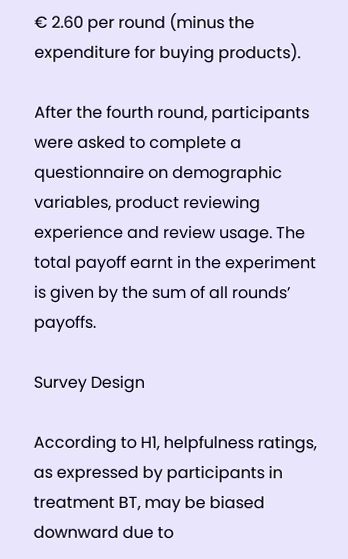€ 2.60 per round (minus the expenditure for buying products).

After the fourth round, participants were asked to complete a questionnaire on demographic variables, product reviewing experience and review usage. The total payoff earnt in the experiment is given by the sum of all rounds’ payoffs.

Survey Design

According to H1, helpfulness ratings, as expressed by participants in treatment BT, may be biased downward due to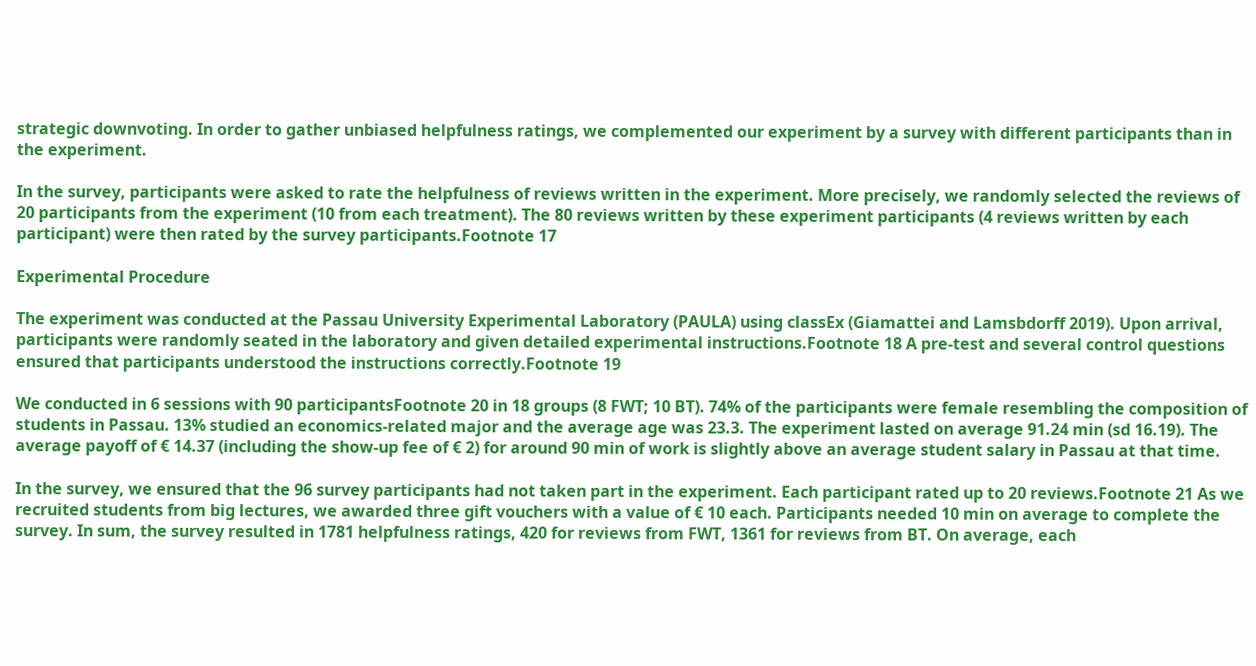strategic downvoting. In order to gather unbiased helpfulness ratings, we complemented our experiment by a survey with different participants than in the experiment.

In the survey, participants were asked to rate the helpfulness of reviews written in the experiment. More precisely, we randomly selected the reviews of 20 participants from the experiment (10 from each treatment). The 80 reviews written by these experiment participants (4 reviews written by each participant) were then rated by the survey participants.Footnote 17

Experimental Procedure

The experiment was conducted at the Passau University Experimental Laboratory (PAULA) using classEx (Giamattei and Lamsbdorff 2019). Upon arrival, participants were randomly seated in the laboratory and given detailed experimental instructions.Footnote 18 A pre-test and several control questions ensured that participants understood the instructions correctly.Footnote 19

We conducted in 6 sessions with 90 participantsFootnote 20 in 18 groups (8 FWT; 10 BT). 74% of the participants were female resembling the composition of students in Passau. 13% studied an economics-related major and the average age was 23.3. The experiment lasted on average 91.24 min (sd 16.19). The average payoff of € 14.37 (including the show-up fee of € 2) for around 90 min of work is slightly above an average student salary in Passau at that time.

In the survey, we ensured that the 96 survey participants had not taken part in the experiment. Each participant rated up to 20 reviews.Footnote 21 As we recruited students from big lectures, we awarded three gift vouchers with a value of € 10 each. Participants needed 10 min on average to complete the survey. In sum, the survey resulted in 1781 helpfulness ratings, 420 for reviews from FWT, 1361 for reviews from BT. On average, each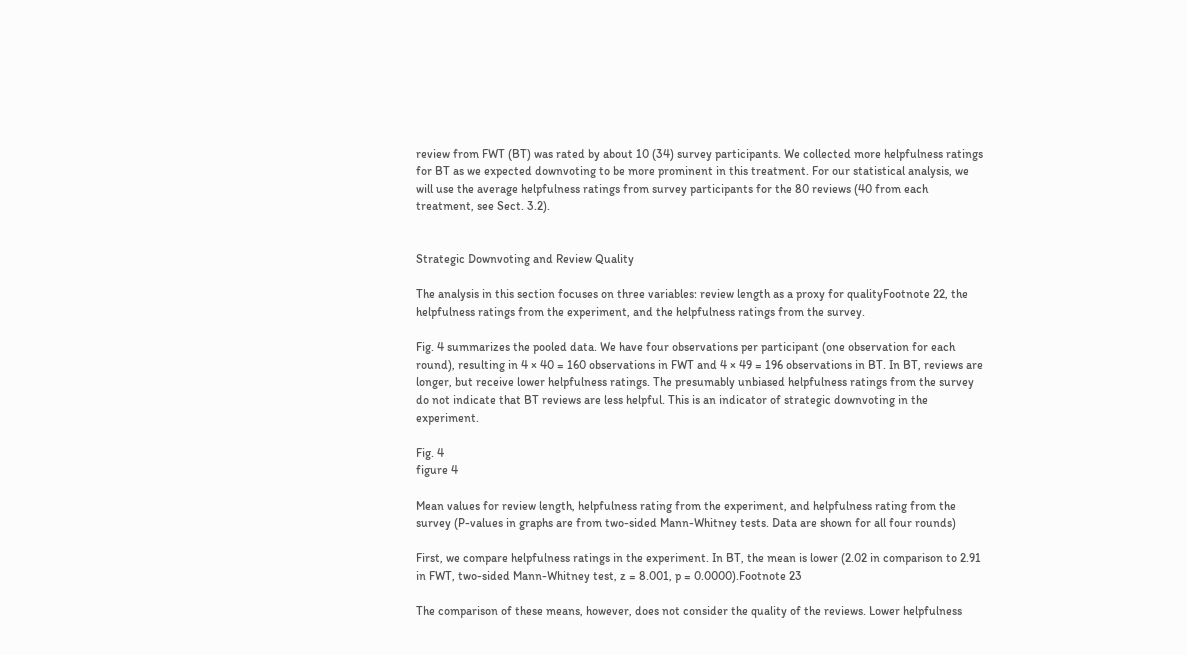review from FWT (BT) was rated by about 10 (34) survey participants. We collected more helpfulness ratings for BT as we expected downvoting to be more prominent in this treatment. For our statistical analysis, we will use the average helpfulness ratings from survey participants for the 80 reviews (40 from each treatment, see Sect. 3.2).


Strategic Downvoting and Review Quality

The analysis in this section focuses on three variables: review length as a proxy for qualityFootnote 22, the helpfulness ratings from the experiment, and the helpfulness ratings from the survey.

Fig. 4 summarizes the pooled data. We have four observations per participant (one observation for each round), resulting in 4 × 40 = 160 observations in FWT and 4 × 49 = 196 observations in BT. In BT, reviews are longer, but receive lower helpfulness ratings. The presumably unbiased helpfulness ratings from the survey do not indicate that BT reviews are less helpful. This is an indicator of strategic downvoting in the experiment.

Fig. 4
figure 4

Mean values for review length, helpfulness rating from the experiment, and helpfulness rating from the survey (P-values in graphs are from two-sided Mann-Whitney tests. Data are shown for all four rounds)

First, we compare helpfulness ratings in the experiment. In BT, the mean is lower (2.02 in comparison to 2.91 in FWT, two-sided Mann-Whitney test, z = 8.001, p = 0.0000).Footnote 23

The comparison of these means, however, does not consider the quality of the reviews. Lower helpfulness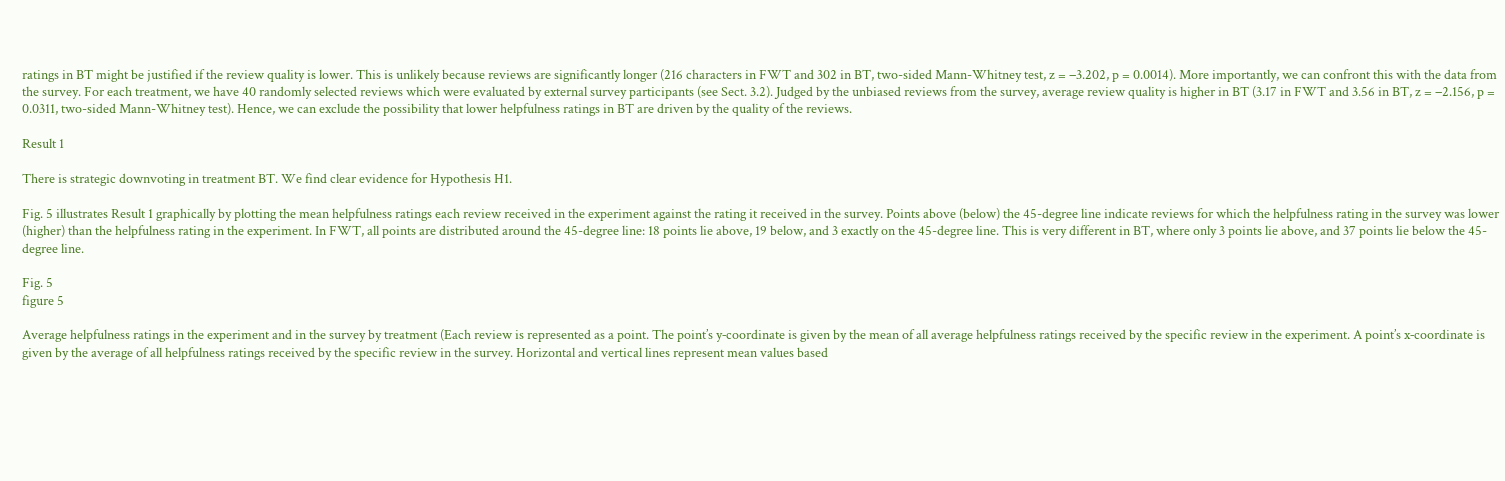ratings in BT might be justified if the review quality is lower. This is unlikely because reviews are significantly longer (216 characters in FWT and 302 in BT, two-sided Mann-Whitney test, z = −3.202, p = 0.0014). More importantly, we can confront this with the data from the survey. For each treatment, we have 40 randomly selected reviews which were evaluated by external survey participants (see Sect. 3.2). Judged by the unbiased reviews from the survey, average review quality is higher in BT (3.17 in FWT and 3.56 in BT, z = −2.156, p = 0.0311, two-sided Mann-Whitney test). Hence, we can exclude the possibility that lower helpfulness ratings in BT are driven by the quality of the reviews.

Result 1

There is strategic downvoting in treatment BT. We find clear evidence for Hypothesis H1.

Fig. 5 illustrates Result 1 graphically by plotting the mean helpfulness ratings each review received in the experiment against the rating it received in the survey. Points above (below) the 45-degree line indicate reviews for which the helpfulness rating in the survey was lower (higher) than the helpfulness rating in the experiment. In FWT, all points are distributed around the 45-degree line: 18 points lie above, 19 below, and 3 exactly on the 45-degree line. This is very different in BT, where only 3 points lie above, and 37 points lie below the 45-degree line.

Fig. 5
figure 5

Average helpfulness ratings in the experiment and in the survey by treatment (Each review is represented as a point. The point’s y‑coordinate is given by the mean of all average helpfulness ratings received by the specific review in the experiment. A point’s x‑coordinate is given by the average of all helpfulness ratings received by the specific review in the survey. Horizontal and vertical lines represent mean values based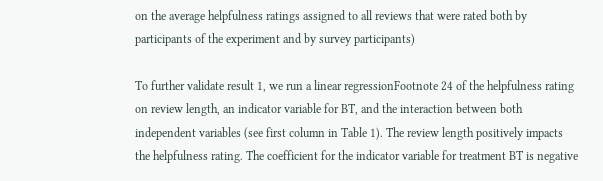on the average helpfulness ratings assigned to all reviews that were rated both by participants of the experiment and by survey participants)

To further validate result 1, we run a linear regressionFootnote 24 of the helpfulness rating on review length, an indicator variable for BT, and the interaction between both independent variables (see first column in Table 1). The review length positively impacts the helpfulness rating. The coefficient for the indicator variable for treatment BT is negative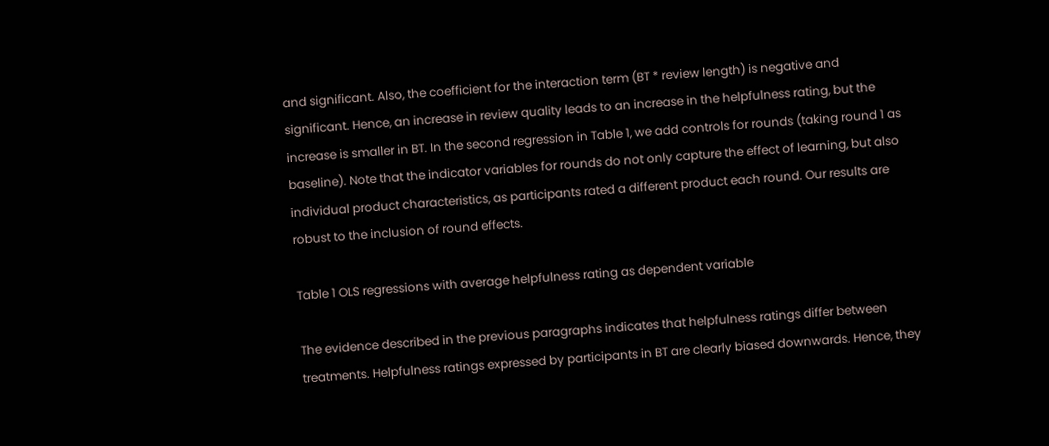and significant. Also, the coefficient for the interaction term (BT * review length) is negative and significant. Hence, an increase in review quality leads to an increase in the helpfulness rating, but the increase is smaller in BT. In the second regression in Table 1, we add controls for rounds (taking round 1 as baseline). Note that the indicator variables for rounds do not only capture the effect of learning, but also individual product characteristics, as participants rated a different product each round. Our results are robust to the inclusion of round effects.

Table 1 OLS regressions with average helpfulness rating as dependent variable

The evidence described in the previous paragraphs indicates that helpfulness ratings differ between treatments. Helpfulness ratings expressed by participants in BT are clearly biased downwards. Hence, they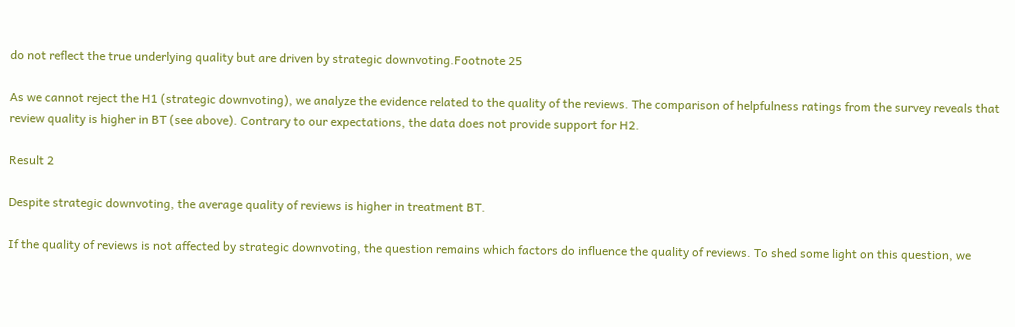do not reflect the true underlying quality but are driven by strategic downvoting.Footnote 25

As we cannot reject the H1 (strategic downvoting), we analyze the evidence related to the quality of the reviews. The comparison of helpfulness ratings from the survey reveals that review quality is higher in BT (see above). Contrary to our expectations, the data does not provide support for H2.

Result 2

Despite strategic downvoting, the average quality of reviews is higher in treatment BT.

If the quality of reviews is not affected by strategic downvoting, the question remains which factors do influence the quality of reviews. To shed some light on this question, we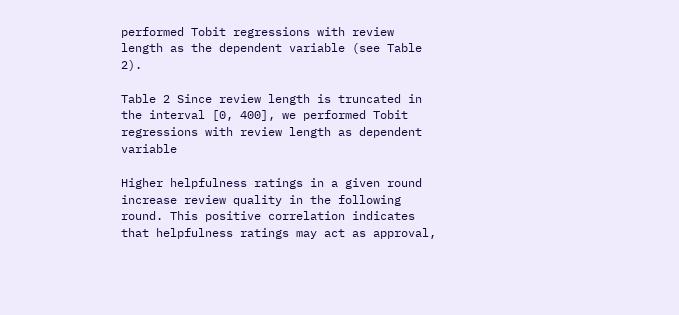performed Tobit regressions with review length as the dependent variable (see Table 2).

Table 2 Since review length is truncated in the interval [0, 400], we performed Tobit regressions with review length as dependent variable

Higher helpfulness ratings in a given round increase review quality in the following round. This positive correlation indicates that helpfulness ratings may act as approval,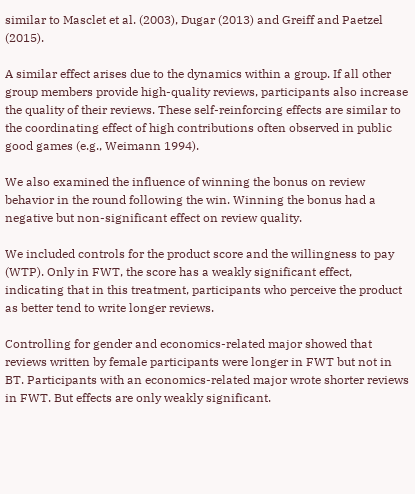similar to Masclet et al. (2003), Dugar (2013) and Greiff and Paetzel (2015).

A similar effect arises due to the dynamics within a group. If all other group members provide high-quality reviews, participants also increase the quality of their reviews. These self-reinforcing effects are similar to the coordinating effect of high contributions often observed in public good games (e.g., Weimann 1994).

We also examined the influence of winning the bonus on review behavior in the round following the win. Winning the bonus had a negative but non-significant effect on review quality.

We included controls for the product score and the willingness to pay (WTP). Only in FWT, the score has a weakly significant effect, indicating that in this treatment, participants who perceive the product as better tend to write longer reviews.

Controlling for gender and economics-related major showed that reviews written by female participants were longer in FWT but not in BT. Participants with an economics-related major wrote shorter reviews in FWT. But effects are only weakly significant.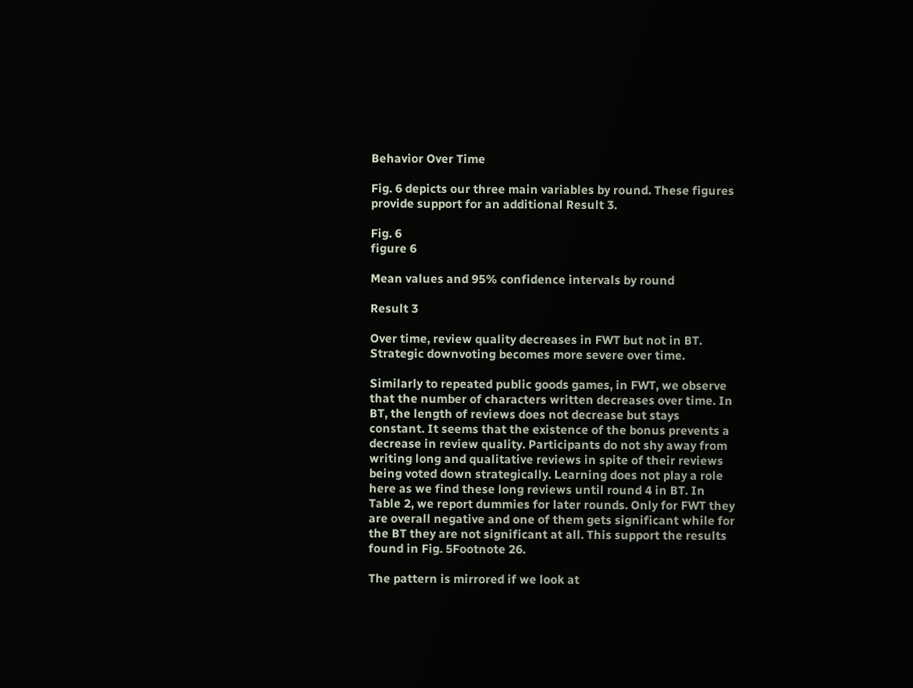Behavior Over Time

Fig. 6 depicts our three main variables by round. These figures provide support for an additional Result 3.

Fig. 6
figure 6

Mean values and 95% confidence intervals by round

Result 3

Over time, review quality decreases in FWT but not in BT. Strategic downvoting becomes more severe over time.

Similarly to repeated public goods games, in FWT, we observe that the number of characters written decreases over time. In BT, the length of reviews does not decrease but stays constant. It seems that the existence of the bonus prevents a decrease in review quality. Participants do not shy away from writing long and qualitative reviews in spite of their reviews being voted down strategically. Learning does not play a role here as we find these long reviews until round 4 in BT. In Table 2, we report dummies for later rounds. Only for FWT they are overall negative and one of them gets significant while for the BT they are not significant at all. This support the results found in Fig. 5Footnote 26.

The pattern is mirrored if we look at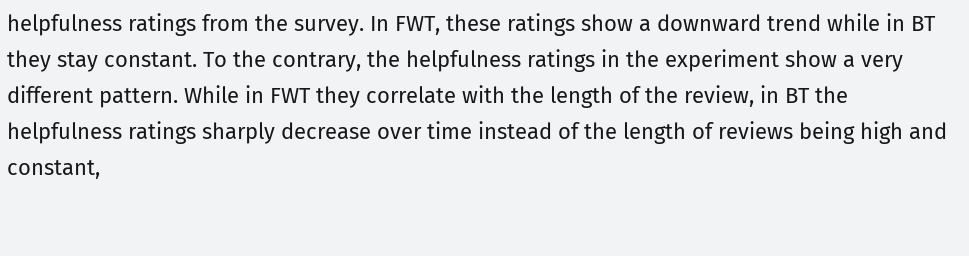helpfulness ratings from the survey. In FWT, these ratings show a downward trend while in BT they stay constant. To the contrary, the helpfulness ratings in the experiment show a very different pattern. While in FWT they correlate with the length of the review, in BT the helpfulness ratings sharply decrease over time instead of the length of reviews being high and constant,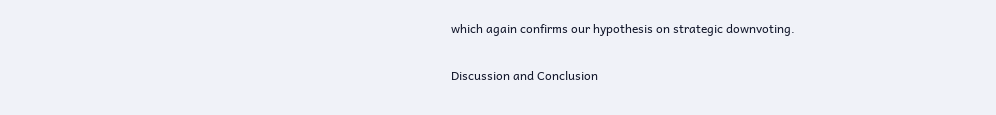which again confirms our hypothesis on strategic downvoting.

Discussion and Conclusion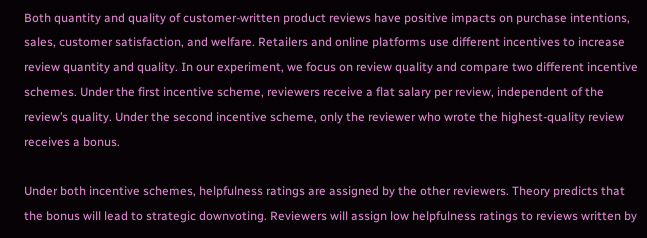Both quantity and quality of customer-written product reviews have positive impacts on purchase intentions, sales, customer satisfaction, and welfare. Retailers and online platforms use different incentives to increase review quantity and quality. In our experiment, we focus on review quality and compare two different incentive schemes. Under the first incentive scheme, reviewers receive a flat salary per review, independent of the review’s quality. Under the second incentive scheme, only the reviewer who wrote the highest-quality review receives a bonus.

Under both incentive schemes, helpfulness ratings are assigned by the other reviewers. Theory predicts that the bonus will lead to strategic downvoting. Reviewers will assign low helpfulness ratings to reviews written by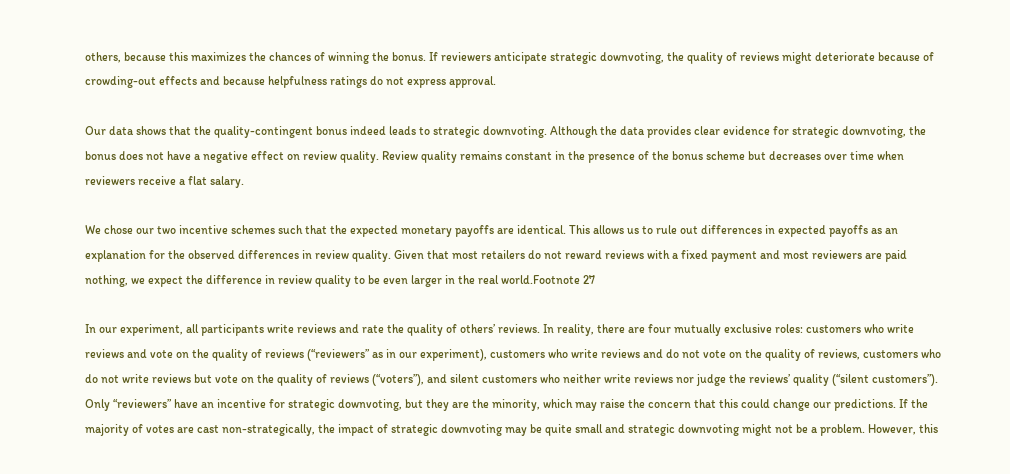others, because this maximizes the chances of winning the bonus. If reviewers anticipate strategic downvoting, the quality of reviews might deteriorate because of crowding-out effects and because helpfulness ratings do not express approval.

Our data shows that the quality-contingent bonus indeed leads to strategic downvoting. Although the data provides clear evidence for strategic downvoting, the bonus does not have a negative effect on review quality. Review quality remains constant in the presence of the bonus scheme but decreases over time when reviewers receive a flat salary.

We chose our two incentive schemes such that the expected monetary payoffs are identical. This allows us to rule out differences in expected payoffs as an explanation for the observed differences in review quality. Given that most retailers do not reward reviews with a fixed payment and most reviewers are paid nothing, we expect the difference in review quality to be even larger in the real world.Footnote 27

In our experiment, all participants write reviews and rate the quality of others’ reviews. In reality, there are four mutually exclusive roles: customers who write reviews and vote on the quality of reviews (“reviewers” as in our experiment), customers who write reviews and do not vote on the quality of reviews, customers who do not write reviews but vote on the quality of reviews (“voters”), and silent customers who neither write reviews nor judge the reviews’ quality (“silent customers”). Only “reviewers” have an incentive for strategic downvoting, but they are the minority, which may raise the concern that this could change our predictions. If the majority of votes are cast non-strategically, the impact of strategic downvoting may be quite small and strategic downvoting might not be a problem. However, this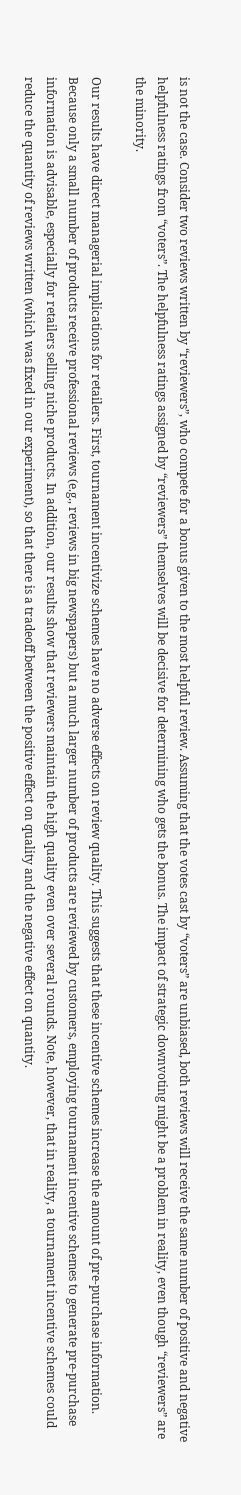is not the case. Consider two reviews written by “reviewers”, who compete for a bonus given to the most helpful review. Assuming that the votes cast by “voters” are unbiased, both reviews will receive the same number of positive and negative helpfulness ratings from “voters”. The helpfulness ratings assigned by “reviewers” themselves will be decisive for determining who gets the bonus. The impact of strategic downvoting might be a problem in reality, even though “reviewers” are the minority.

Our results have direct managerial implications for retailers. First, tournament incentivize schemes have no adverse effects on review quality. This suggests that these incentive schemes increase the amount of pre-purchase information. Because only a small number of products receive professional reviews (e.g., reviews in big newspapers) but a much larger number of products are reviewed by customers, employing tournament incentive schemes to generate pre-purchase information is advisable, especially for retailers selling niche products. In addition, our results show that reviewers maintain the high quality even over several rounds. Note, however, that in reality, a tournament incentive schemes could reduce the quantity of reviews written (which was fixed in our experiment), so that there is a tradeoff between the positive effect on quality and the negative effect on quantity.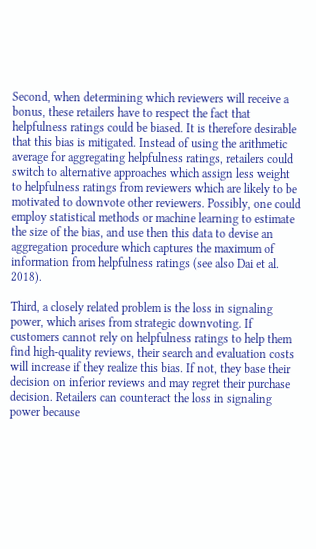Second, when determining which reviewers will receive a bonus, these retailers have to respect the fact that helpfulness ratings could be biased. It is therefore desirable that this bias is mitigated. Instead of using the arithmetic average for aggregating helpfulness ratings, retailers could switch to alternative approaches which assign less weight to helpfulness ratings from reviewers which are likely to be motivated to downvote other reviewers. Possibly, one could employ statistical methods or machine learning to estimate the size of the bias, and use then this data to devise an aggregation procedure which captures the maximum of information from helpfulness ratings (see also Dai et al. 2018).

Third, a closely related problem is the loss in signaling power, which arises from strategic downvoting. If customers cannot rely on helpfulness ratings to help them find high-quality reviews, their search and evaluation costs will increase if they realize this bias. If not, they base their decision on inferior reviews and may regret their purchase decision. Retailers can counteract the loss in signaling power because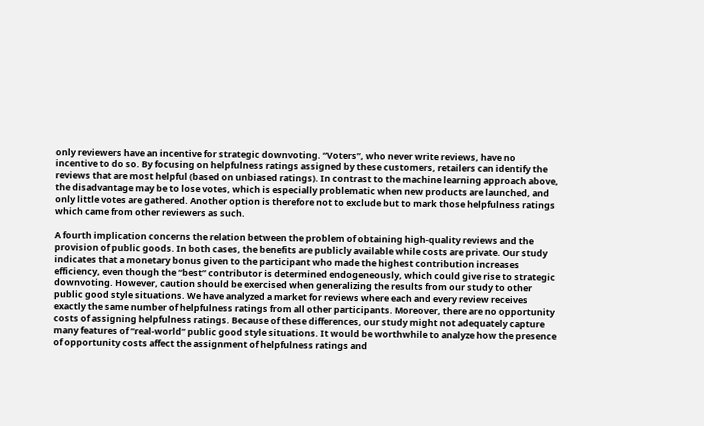only reviewers have an incentive for strategic downvoting. “Voters”, who never write reviews, have no incentive to do so. By focusing on helpfulness ratings assigned by these customers, retailers can identify the reviews that are most helpful (based on unbiased ratings). In contrast to the machine learning approach above, the disadvantage may be to lose votes, which is especially problematic when new products are launched, and only little votes are gathered. Another option is therefore not to exclude but to mark those helpfulness ratings which came from other reviewers as such.

A fourth implication concerns the relation between the problem of obtaining high-quality reviews and the provision of public goods. In both cases, the benefits are publicly available while costs are private. Our study indicates that a monetary bonus given to the participant who made the highest contribution increases efficiency, even though the “best” contributor is determined endogeneously, which could give rise to strategic downvoting. However, caution should be exercised when generalizing the results from our study to other public good style situations. We have analyzed a market for reviews where each and every review receives exactly the same number of helpfulness ratings from all other participants. Moreover, there are no opportunity costs of assigning helpfulness ratings. Because of these differences, our study might not adequately capture many features of “real-world” public good style situations. It would be worthwhile to analyze how the presence of opportunity costs affect the assignment of helpfulness ratings and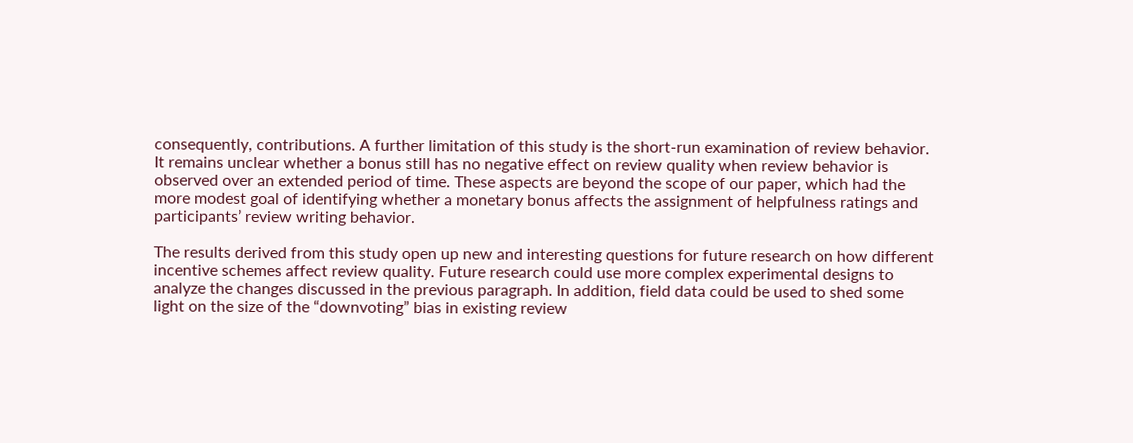consequently, contributions. A further limitation of this study is the short-run examination of review behavior. It remains unclear whether a bonus still has no negative effect on review quality when review behavior is observed over an extended period of time. These aspects are beyond the scope of our paper, which had the more modest goal of identifying whether a monetary bonus affects the assignment of helpfulness ratings and participants’ review writing behavior.

The results derived from this study open up new and interesting questions for future research on how different incentive schemes affect review quality. Future research could use more complex experimental designs to analyze the changes discussed in the previous paragraph. In addition, field data could be used to shed some light on the size of the “downvoting” bias in existing review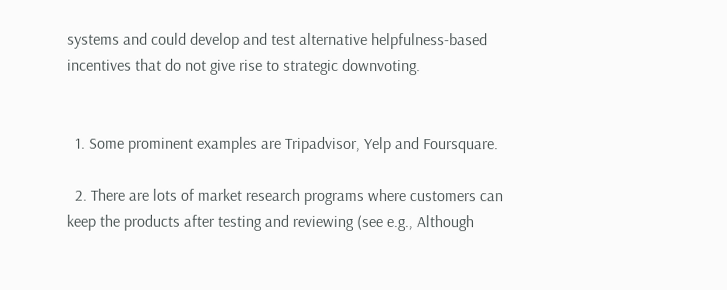systems and could develop and test alternative helpfulness-based incentives that do not give rise to strategic downvoting.


  1. Some prominent examples are Tripadvisor, Yelp and Foursquare.

  2. There are lots of market research programs where customers can keep the products after testing and reviewing (see e.g., Although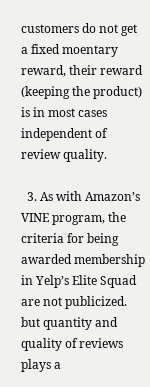customers do not get a fixed moentary reward, their reward (keeping the product) is in most cases independent of review quality.

  3. As with Amazon’s VINE program, the criteria for being awarded membership in Yelp’s Elite Squad are not publicized. but quantity and quality of reviews plays a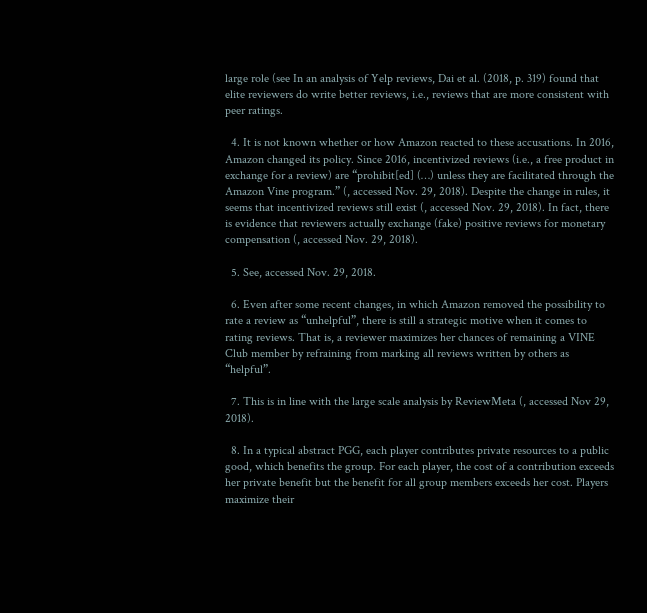large role (see In an analysis of Yelp reviews, Dai et al. (2018, p. 319) found that elite reviewers do write better reviews, i.e., reviews that are more consistent with peer ratings.

  4. It is not known whether or how Amazon reacted to these accusations. In 2016, Amazon changed its policy. Since 2016, incentivized reviews (i.e., a free product in exchange for a review) are “prohibit[ed] (…) unless they are facilitated through the Amazon Vine program.” (, accessed Nov. 29, 2018). Despite the change in rules, it seems that incentivized reviews still exist (, accessed Nov. 29, 2018). In fact, there is evidence that reviewers actually exchange (fake) positive reviews for monetary compensation (, accessed Nov. 29, 2018).

  5. See, accessed Nov. 29, 2018.

  6. Even after some recent changes, in which Amazon removed the possibility to rate a review as “unhelpful”, there is still a strategic motive when it comes to rating reviews. That is, a reviewer maximizes her chances of remaining a VINE Club member by refraining from marking all reviews written by others as “helpful”.

  7. This is in line with the large scale analysis by ReviewMeta (, accessed Nov 29, 2018).

  8. In a typical abstract PGG, each player contributes private resources to a public good, which benefits the group. For each player, the cost of a contribution exceeds her private benefit but the benefit for all group members exceeds her cost. Players maximize their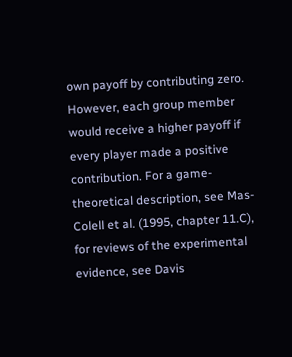own payoff by contributing zero. However, each group member would receive a higher payoff if every player made a positive contribution. For a game-theoretical description, see Mas-Colell et al. (1995, chapter 11.C), for reviews of the experimental evidence, see Davis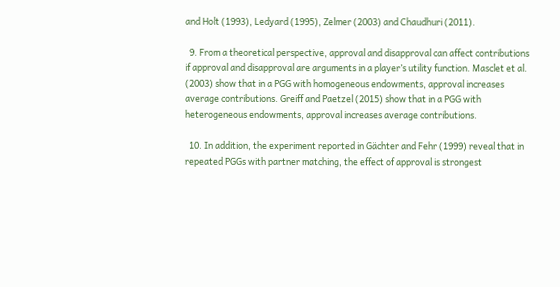and Holt (1993), Ledyard (1995), Zelmer (2003) and Chaudhuri (2011).

  9. From a theoretical perspective, approval and disapproval can affect contributions if approval and disapproval are arguments in a player’s utility function. Masclet et al. (2003) show that in a PGG with homogeneous endowments, approval increases average contributions. Greiff and Paetzel (2015) show that in a PGG with heterogeneous endowments, approval increases average contributions.

  10. In addition, the experiment reported in Gächter and Fehr (1999) reveal that in repeated PGGs with partner matching, the effect of approval is strongest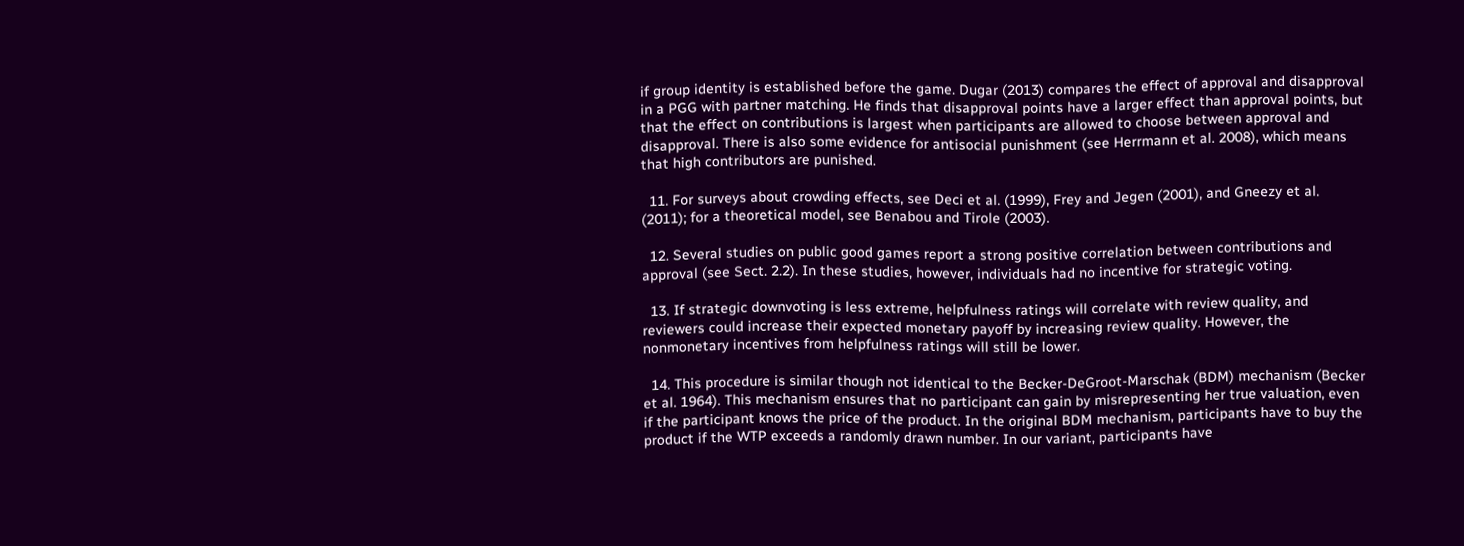if group identity is established before the game. Dugar (2013) compares the effect of approval and disapproval in a PGG with partner matching. He finds that disapproval points have a larger effect than approval points, but that the effect on contributions is largest when participants are allowed to choose between approval and disapproval. There is also some evidence for antisocial punishment (see Herrmann et al. 2008), which means that high contributors are punished.

  11. For surveys about crowding effects, see Deci et al. (1999), Frey and Jegen (2001), and Gneezy et al. (2011); for a theoretical model, see Benabou and Tirole (2003).

  12. Several studies on public good games report a strong positive correlation between contributions and approval (see Sect. 2.2). In these studies, however, individuals had no incentive for strategic voting.

  13. If strategic downvoting is less extreme, helpfulness ratings will correlate with review quality, and reviewers could increase their expected monetary payoff by increasing review quality. However, the nonmonetary incentives from helpfulness ratings will still be lower.

  14. This procedure is similar though not identical to the Becker-DeGroot-Marschak (BDM) mechanism (Becker et al. 1964). This mechanism ensures that no participant can gain by misrepresenting her true valuation, even if the participant knows the price of the product. In the original BDM mechanism, participants have to buy the product if the WTP exceeds a randomly drawn number. In our variant, participants have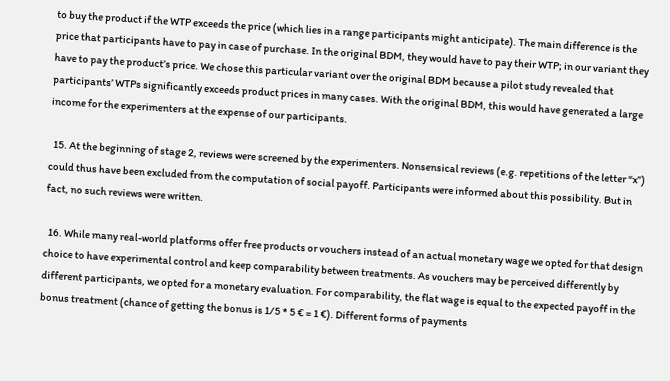to buy the product if the WTP exceeds the price (which lies in a range participants might anticipate). The main difference is the price that participants have to pay in case of purchase. In the original BDM, they would have to pay their WTP; in our variant they have to pay the product’s price. We chose this particular variant over the original BDM because a pilot study revealed that participants’ WTPs significantly exceeds product prices in many cases. With the original BDM, this would have generated a large income for the experimenters at the expense of our participants.

  15. At the beginning of stage 2, reviews were screened by the experimenters. Nonsensical reviews (e.g. repetitions of the letter “x”) could thus have been excluded from the computation of social payoff. Participants were informed about this possibility. But in fact, no such reviews were written.

  16. While many real-world platforms offer free products or vouchers instead of an actual monetary wage we opted for that design choice to have experimental control and keep comparability between treatments. As vouchers may be perceived differently by different participants, we opted for a monetary evaluation. For comparability, the flat wage is equal to the expected payoff in the bonus treatment (chance of getting the bonus is 1/5 * 5 € = 1 €). Different forms of payments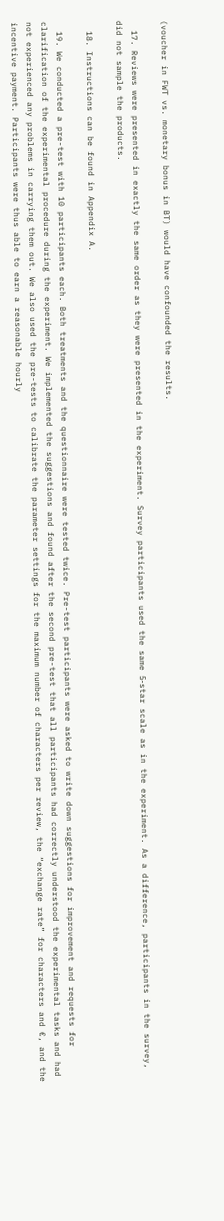(voucher in FWT vs. monetary bonus in BT) would have confounded the results.

  17. Reviews were presented in exactly the same order as they were presented in the experiment. Survey participants used the same 5‑star scale as in the experiment. As a difference, participants in the survey, did not sample the products.

  18. Instructions can be found in Appendix A.

  19. We conducted a pre-test with 10 participants each. Both treatments and the questionnaire were tested twice. Pre-test participants were asked to write down suggestions for improvement and requests for clarification of the experimental procedure during the experiment. We implemented the suggestions and found after the second pre-test that all participants had correctly understood the experimental tasks and had not experienced any problems in carrying them out. We also used the pre-tests to calibrate the parameter settings for the maximum number of characters per review, the “exchange rate” for characters and €, and the incentive payment. Participants were thus able to earn a reasonable hourly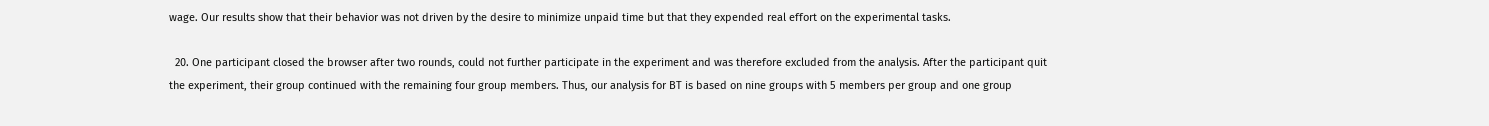wage. Our results show that their behavior was not driven by the desire to minimize unpaid time but that they expended real effort on the experimental tasks.

  20. One participant closed the browser after two rounds, could not further participate in the experiment and was therefore excluded from the analysis. After the participant quit the experiment, their group continued with the remaining four group members. Thus, our analysis for BT is based on nine groups with 5 members per group and one group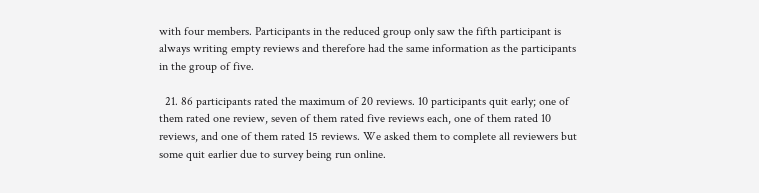with four members. Participants in the reduced group only saw the fifth participant is always writing empty reviews and therefore had the same information as the participants in the group of five.

  21. 86 participants rated the maximum of 20 reviews. 10 participants quit early; one of them rated one review, seven of them rated five reviews each, one of them rated 10 reviews, and one of them rated 15 reviews. We asked them to complete all reviewers but some quit earlier due to survey being run online.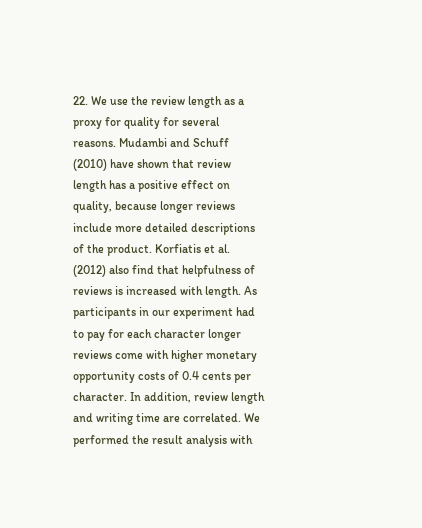22. We use the review length as a proxy for quality for several reasons. Mudambi and Schuff (2010) have shown that review length has a positive effect on quality, because longer reviews include more detailed descriptions of the product. Korfiatis et al. (2012) also find that helpfulness of reviews is increased with length. As participants in our experiment had to pay for each character longer reviews come with higher monetary opportunity costs of 0.4 cents per character. In addition, review length and writing time are correlated. We performed the result analysis with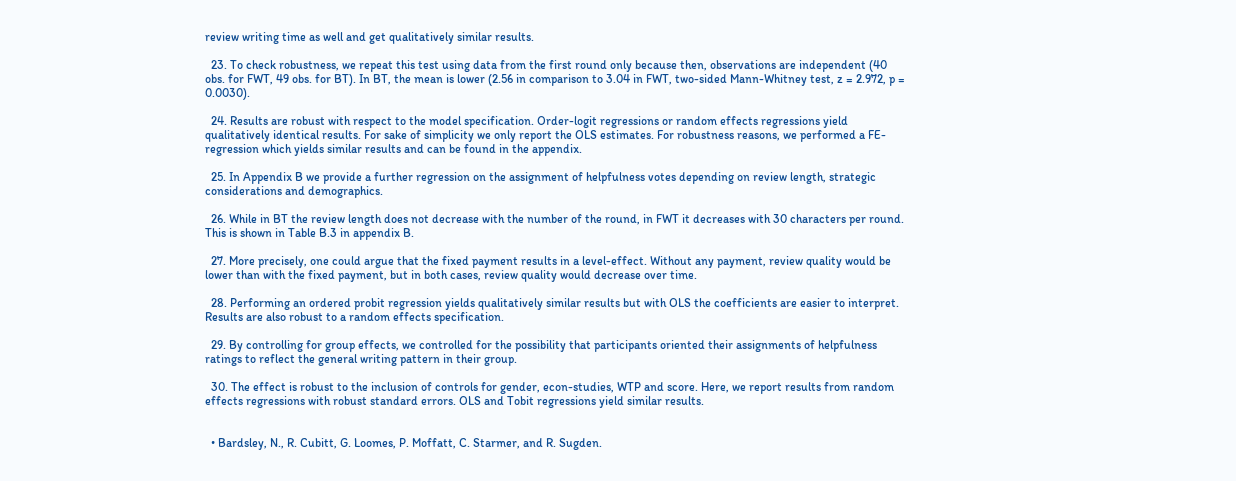review writing time as well and get qualitatively similar results.

  23. To check robustness, we repeat this test using data from the first round only because then, observations are independent (40 obs. for FWT, 49 obs. for BT). In BT, the mean is lower (2.56 in comparison to 3.04 in FWT, two-sided Mann-Whitney test, z = 2.972, p = 0.0030).

  24. Results are robust with respect to the model specification. Order-logit regressions or random effects regressions yield qualitatively identical results. For sake of simplicity we only report the OLS estimates. For robustness reasons, we performed a FE-regression which yields similar results and can be found in the appendix.

  25. In Appendix B we provide a further regression on the assignment of helpfulness votes depending on review length, strategic considerations and demographics.

  26. While in BT the review length does not decrease with the number of the round, in FWT it decreases with 30 characters per round. This is shown in Table B.3 in appendix B.

  27. More precisely, one could argue that the fixed payment results in a level-effect. Without any payment, review quality would be lower than with the fixed payment, but in both cases, review quality would decrease over time.

  28. Performing an ordered probit regression yields qualitatively similar results but with OLS the coefficients are easier to interpret. Results are also robust to a random effects specification.

  29. By controlling for group effects, we controlled for the possibility that participants oriented their assignments of helpfulness ratings to reflect the general writing pattern in their group.

  30. The effect is robust to the inclusion of controls for gender, econ-studies, WTP and score. Here, we report results from random effects regressions with robust standard errors. OLS and Tobit regressions yield similar results.


  • Bardsley, N., R. Cubitt, G. Loomes, P. Moffatt, C. Starmer, and R. Sugden.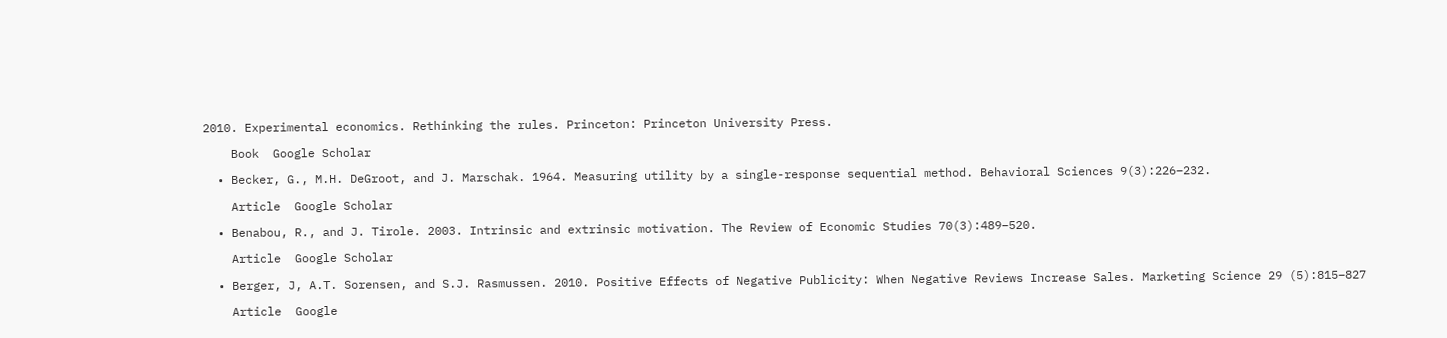2010. Experimental economics. Rethinking the rules. Princeton: Princeton University Press.

    Book  Google Scholar

  • Becker, G., M.H. DeGroot, and J. Marschak. 1964. Measuring utility by a single-response sequential method. Behavioral Sciences 9(3):226–232.

    Article  Google Scholar

  • Benabou, R., and J. Tirole. 2003. Intrinsic and extrinsic motivation. The Review of Economic Studies 70(3):489–520.

    Article  Google Scholar

  • Berger, J, A.T. Sorensen, and S.J. Rasmussen. 2010. Positive Effects of Negative Publicity: When Negative Reviews Increase Sales. Marketing Science 29 (5):815–827

    Article  Google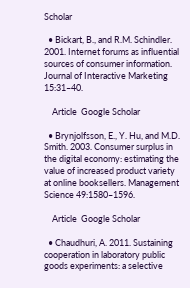Scholar

  • Bickart, B., and R.M. Schindler. 2001. Internet forums as influential sources of consumer information. Journal of Interactive Marketing 15:31–40.

    Article  Google Scholar

  • Brynjolfsson, E., Y. Hu, and M.D. Smith. 2003. Consumer surplus in the digital economy: estimating the value of increased product variety at online booksellers. Management Science 49:1580–1596.

    Article  Google Scholar

  • Chaudhuri, A. 2011. Sustaining cooperation in laboratory public goods experiments: a selective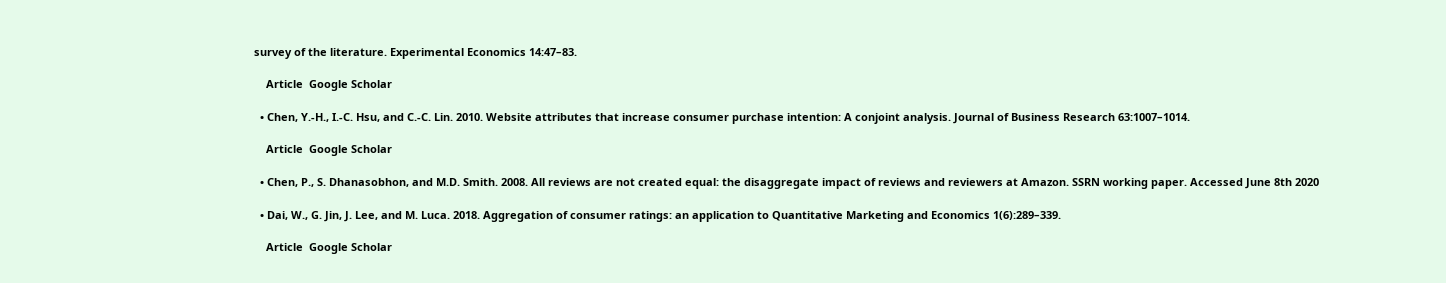survey of the literature. Experimental Economics 14:47–83.

    Article  Google Scholar

  • Chen, Y.-H., I.-C. Hsu, and C.-C. Lin. 2010. Website attributes that increase consumer purchase intention: A conjoint analysis. Journal of Business Research 63:1007–1014.

    Article  Google Scholar

  • Chen, P., S. Dhanasobhon, and M.D. Smith. 2008. All reviews are not created equal: the disaggregate impact of reviews and reviewers at Amazon. SSRN working paper. Accessed June 8th 2020

  • Dai, W., G. Jin, J. Lee, and M. Luca. 2018. Aggregation of consumer ratings: an application to Quantitative Marketing and Economics 1(6):289–339.

    Article  Google Scholar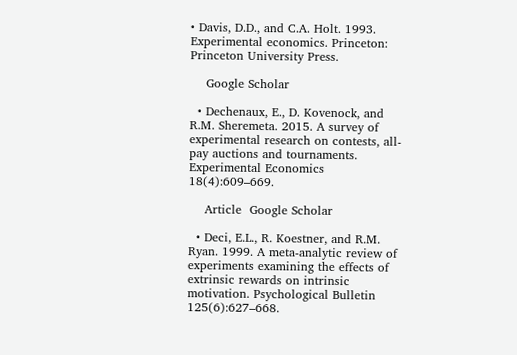• Davis, D.D., and C.A. Holt. 1993. Experimental economics. Princeton: Princeton University Press.

    Google Scholar

  • Dechenaux, E., D. Kovenock, and R.M. Sheremeta. 2015. A survey of experimental research on contests, all-pay auctions and tournaments. Experimental Economics 18(4):609–669.

    Article  Google Scholar

  • Deci, E.L., R. Koestner, and R.M. Ryan. 1999. A meta-analytic review of experiments examining the effects of extrinsic rewards on intrinsic motivation. Psychological Bulletin 125(6):627–668.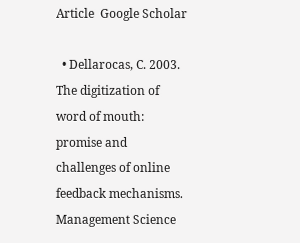Article  Google Scholar

  • Dellarocas, C. 2003. The digitization of word of mouth: promise and challenges of online feedback mechanisms. Management Science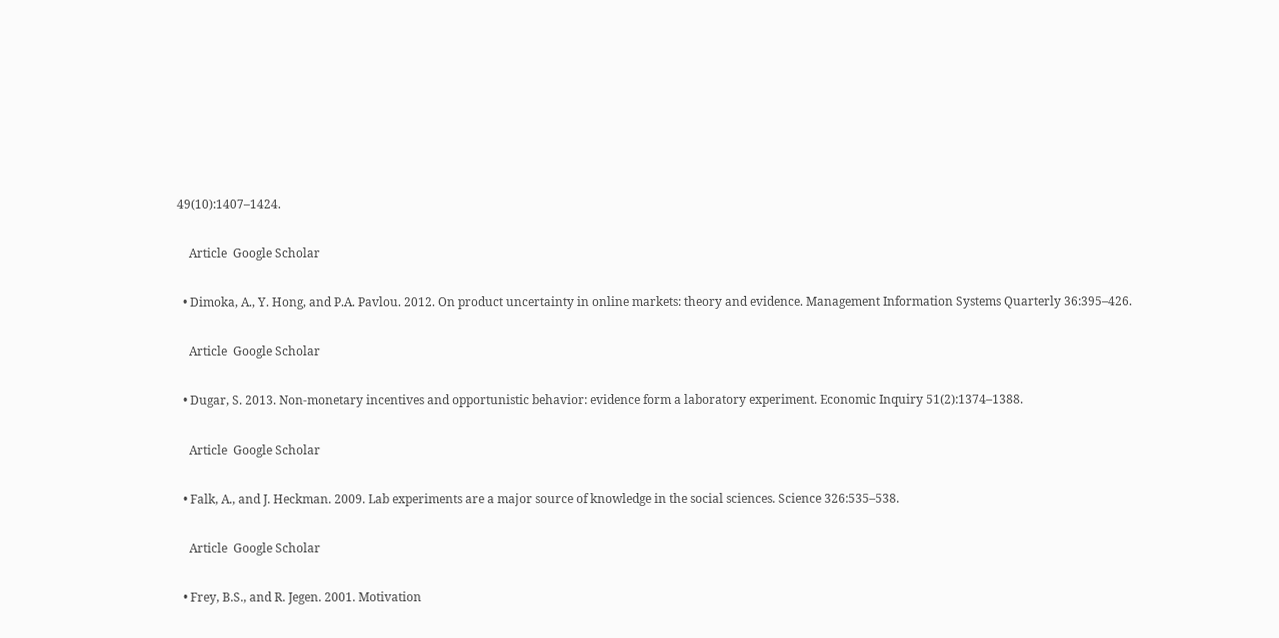49(10):1407–1424.

    Article  Google Scholar

  • Dimoka, A., Y. Hong, and P.A. Pavlou. 2012. On product uncertainty in online markets: theory and evidence. Management Information Systems Quarterly 36:395–426.

    Article  Google Scholar

  • Dugar, S. 2013. Non-monetary incentives and opportunistic behavior: evidence form a laboratory experiment. Economic Inquiry 51(2):1374–1388.

    Article  Google Scholar

  • Falk, A., and J. Heckman. 2009. Lab experiments are a major source of knowledge in the social sciences. Science 326:535–538.

    Article  Google Scholar

  • Frey, B.S., and R. Jegen. 2001. Motivation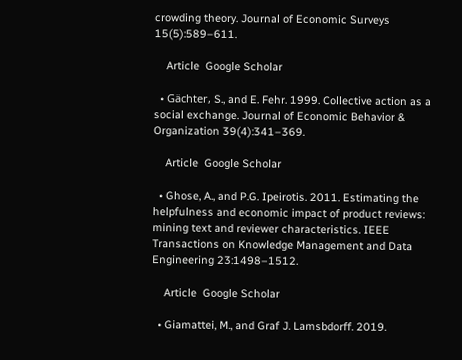crowding theory. Journal of Economic Surveys 15(5):589–611.

    Article  Google Scholar

  • Gächter, S., and E. Fehr. 1999. Collective action as a social exchange. Journal of Economic Behavior & Organization 39(4):341–369.

    Article  Google Scholar

  • Ghose, A., and P.G. Ipeirotis. 2011. Estimating the helpfulness and economic impact of product reviews: mining text and reviewer characteristics. IEEE Transactions on Knowledge Management and Data Engineering 23:1498–1512.

    Article  Google Scholar

  • Giamattei, M., and Graf J. Lamsbdorff. 2019.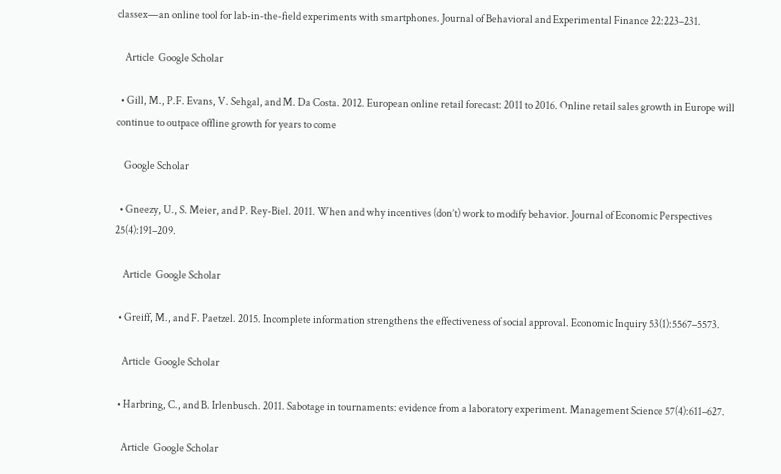classex—an online tool for lab-in-the-field experiments with smartphones. Journal of Behavioral and Experimental Finance 22:223–231.

    Article  Google Scholar

  • Gill, M., P.F. Evans, V. Sehgal, and M. Da Costa. 2012. European online retail forecast: 2011 to 2016. Online retail sales growth in Europe will continue to outpace offline growth for years to come

    Google Scholar

  • Gneezy, U., S. Meier, and P. Rey-Biel. 2011. When and why incentives (don’t) work to modify behavior. Journal of Economic Perspectives 25(4):191–209.

    Article  Google Scholar

  • Greiff, M., and F. Paetzel. 2015. Incomplete information strengthens the effectiveness of social approval. Economic Inquiry 53(1):5567–5573.

    Article  Google Scholar

  • Harbring, C., and B. Irlenbusch. 2011. Sabotage in tournaments: evidence from a laboratory experiment. Management Science 57(4):611–627.

    Article  Google Scholar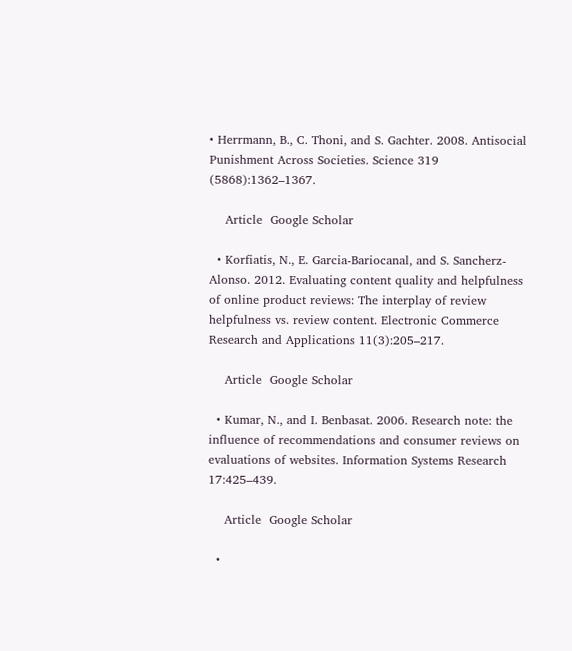• Herrmann, B., C. Thoni, and S. Gachter. 2008. Antisocial Punishment Across Societies. Science 319 (5868):1362–1367.

    Article  Google Scholar

  • Korfiatis, N., E. Garcia-Bariocanal, and S. Sancherz-Alonso. 2012. Evaluating content quality and helpfulness of online product reviews: The interplay of review helpfulness vs. review content. Electronic Commerce Research and Applications 11(3):205–217.

    Article  Google Scholar

  • Kumar, N., and I. Benbasat. 2006. Research note: the influence of recommendations and consumer reviews on evaluations of websites. Information Systems Research 17:425–439.

    Article  Google Scholar

  •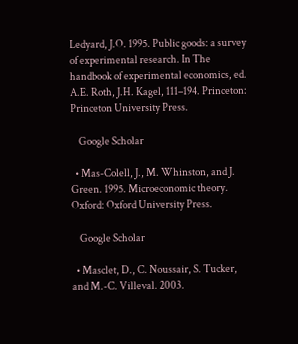Ledyard, J.O. 1995. Public goods: a survey of experimental research. In The handbook of experimental economics, ed. A.E. Roth, J.H. Kagel, 111–194. Princeton: Princeton University Press.

    Google Scholar

  • Mas-Colell, J., M. Whinston, and J. Green. 1995. Microeconomic theory. Oxford: Oxford University Press.

    Google Scholar

  • Masclet, D., C. Noussair, S. Tucker, and M.-C. Villeval. 2003.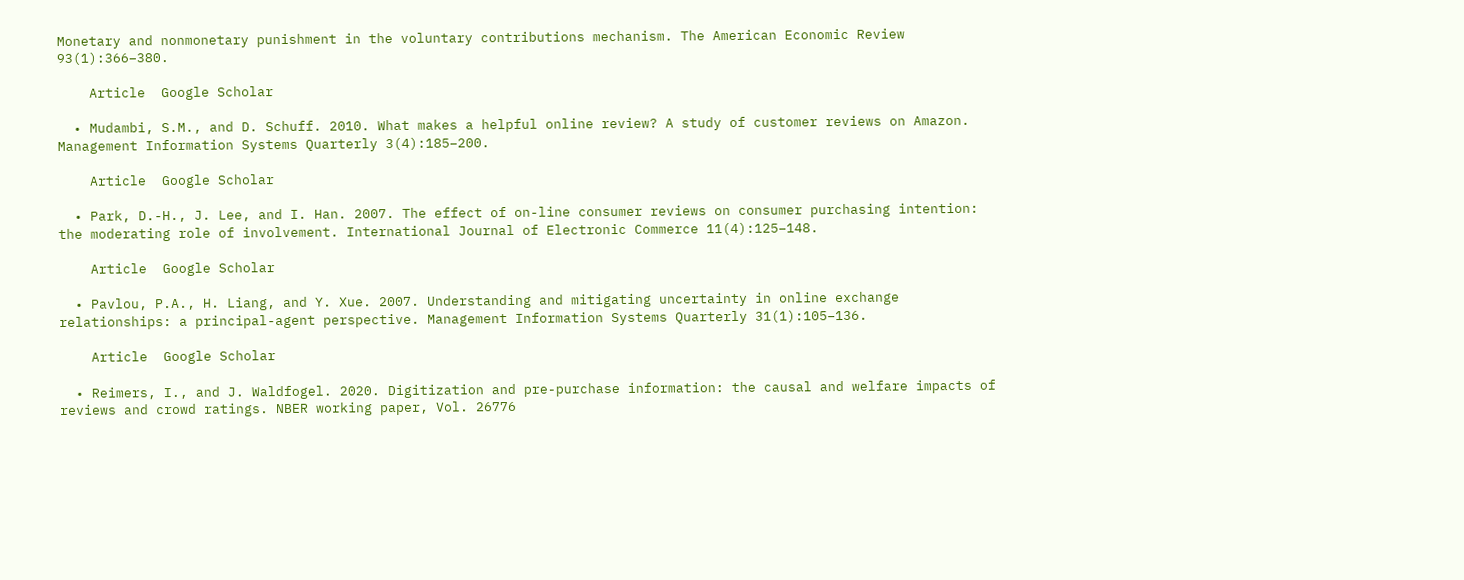Monetary and nonmonetary punishment in the voluntary contributions mechanism. The American Economic Review 93(1):366–380.

    Article  Google Scholar

  • Mudambi, S.M., and D. Schuff. 2010. What makes a helpful online review? A study of customer reviews on Amazon. Management Information Systems Quarterly 3(4):185–200.

    Article  Google Scholar

  • Park, D.-H., J. Lee, and I. Han. 2007. The effect of on-line consumer reviews on consumer purchasing intention: the moderating role of involvement. International Journal of Electronic Commerce 11(4):125–148.

    Article  Google Scholar

  • Pavlou, P.A., H. Liang, and Y. Xue. 2007. Understanding and mitigating uncertainty in online exchange relationships: a principal-agent perspective. Management Information Systems Quarterly 31(1):105–136.

    Article  Google Scholar

  • Reimers, I., and J. Waldfogel. 2020. Digitization and pre-purchase information: the causal and welfare impacts of reviews and crowd ratings. NBER working paper, Vol. 26776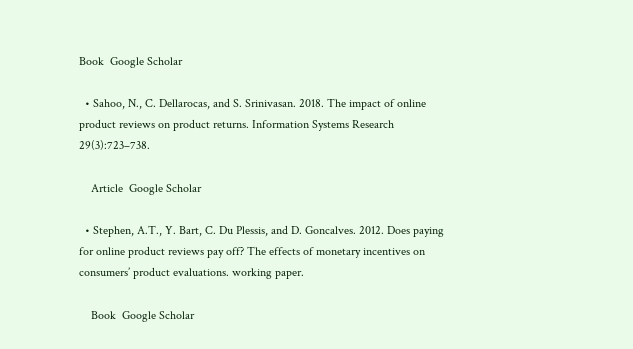Book  Google Scholar

  • Sahoo, N., C. Dellarocas, and S. Srinivasan. 2018. The impact of online product reviews on product returns. Information Systems Research 29(3):723–738.

    Article  Google Scholar

  • Stephen, A.T., Y. Bart, C. Du Plessis, and D. Goncalves. 2012. Does paying for online product reviews pay off? The effects of monetary incentives on consumers’ product evaluations. working paper.

    Book  Google Scholar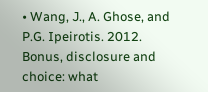• Wang, J., A. Ghose, and P.G. Ipeirotis. 2012. Bonus, disclosure and choice: what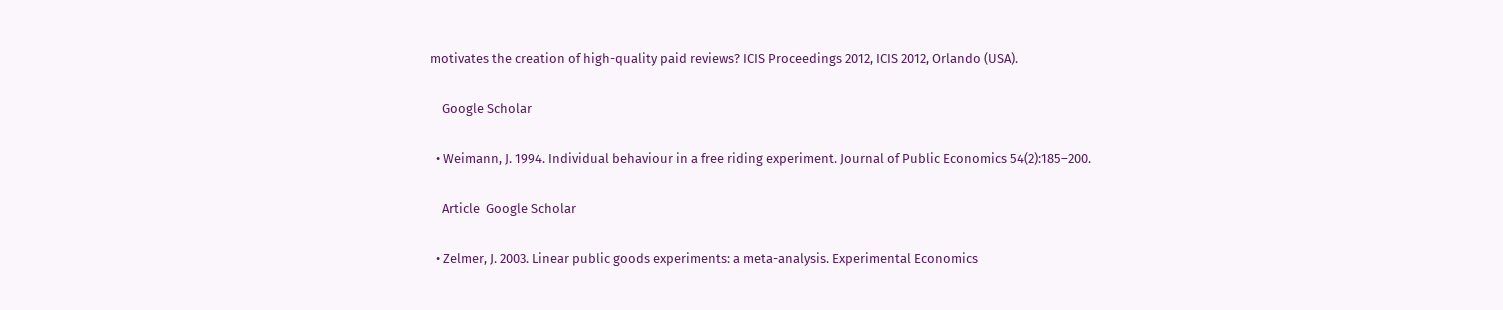motivates the creation of high-quality paid reviews? ICIS Proceedings 2012, ICIS 2012, Orlando (USA).

    Google Scholar

  • Weimann, J. 1994. Individual behaviour in a free riding experiment. Journal of Public Economics 54(2):185–200.

    Article  Google Scholar

  • Zelmer, J. 2003. Linear public goods experiments: a meta-analysis. Experimental Economics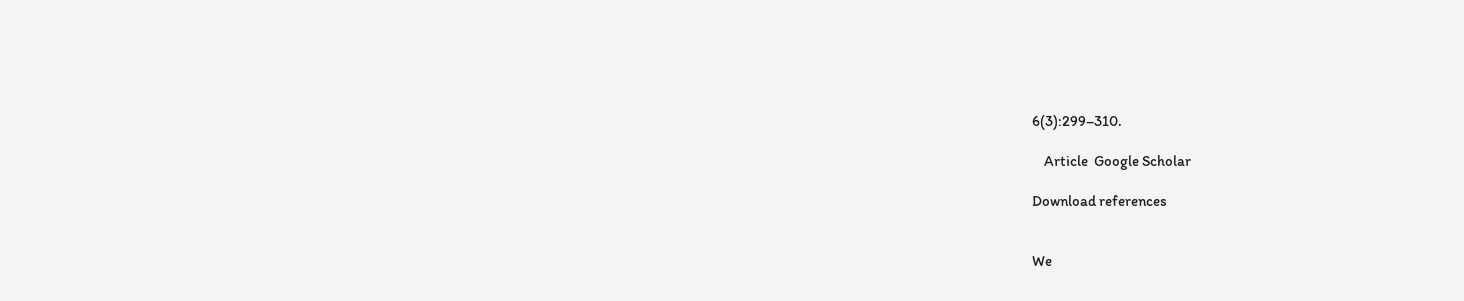6(3):299–310.

    Article  Google Scholar

Download references


We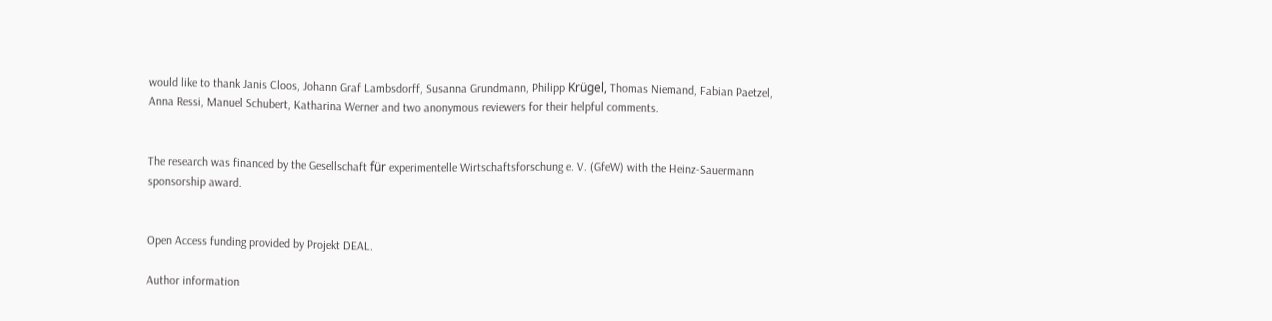would like to thank Janis Cloos, Johann Graf Lambsdorff, Susanna Grundmann, Philipp Krügel, Thomas Niemand, Fabian Paetzel, Anna Ressi, Manuel Schubert, Katharina Werner and two anonymous reviewers for their helpful comments.


The research was financed by the Gesellschaft für experimentelle Wirtschaftsforschung e. V. (GfeW) with the Heinz-Sauermann sponsorship award.


Open Access funding provided by Projekt DEAL.

Author information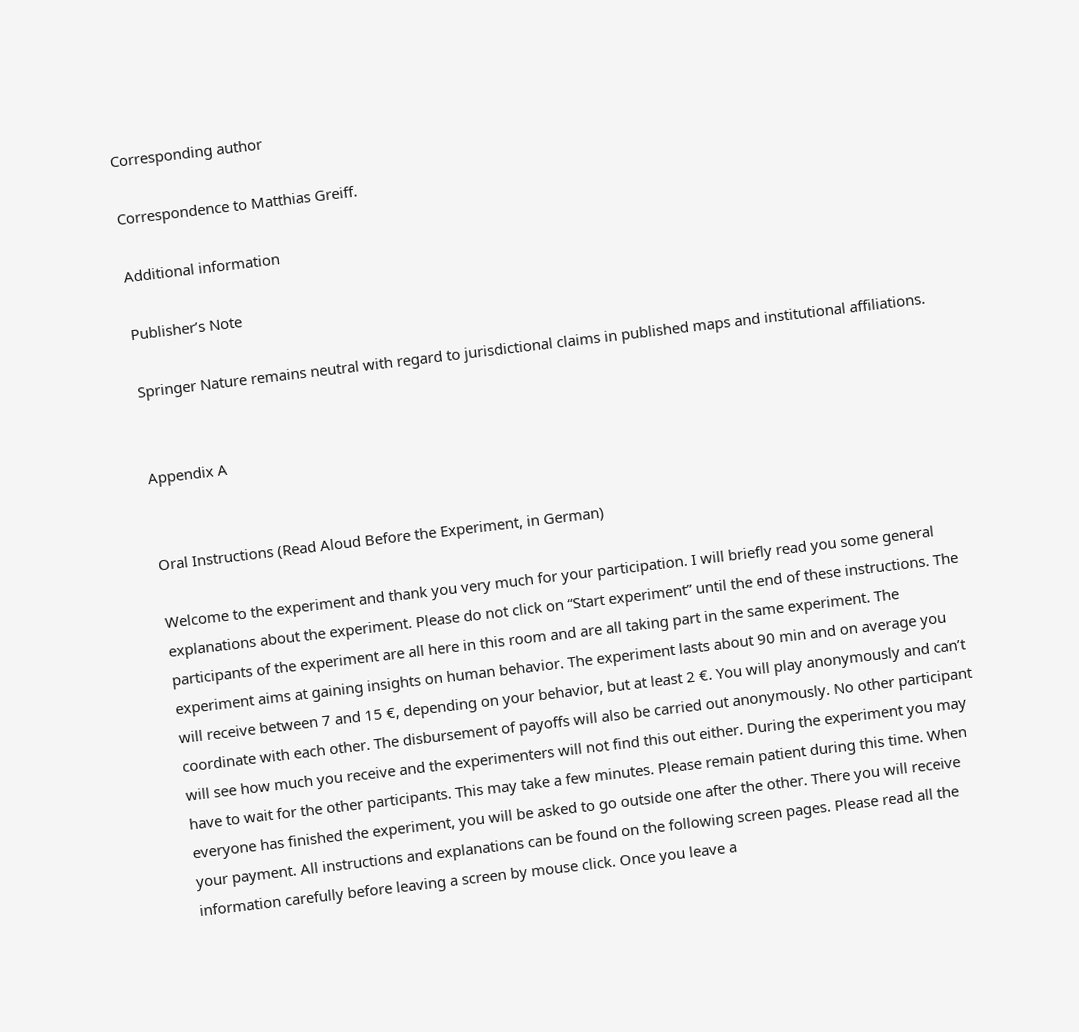Corresponding author

Correspondence to Matthias Greiff.

Additional information

Publisher’s Note

Springer Nature remains neutral with regard to jurisdictional claims in published maps and institutional affiliations.


Appendix A


Oral Instructions (Read Aloud Before the Experiment, in German)

Welcome to the experiment and thank you very much for your participation. I will briefly read you some general explanations about the experiment. Please do not click on “Start experiment” until the end of these instructions. The participants of the experiment are all here in this room and are all taking part in the same experiment. The experiment aims at gaining insights on human behavior. The experiment lasts about 90 min and on average you will receive between 7 and 15 €, depending on your behavior, but at least 2 €. You will play anonymously and can’t coordinate with each other. The disbursement of payoffs will also be carried out anonymously. No other participant will see how much you receive and the experimenters will not find this out either. During the experiment you may have to wait for the other participants. This may take a few minutes. Please remain patient during this time. When everyone has finished the experiment, you will be asked to go outside one after the other. There you will receive your payment. All instructions and explanations can be found on the following screen pages. Please read all the information carefully before leaving a screen by mouse click. Once you leave a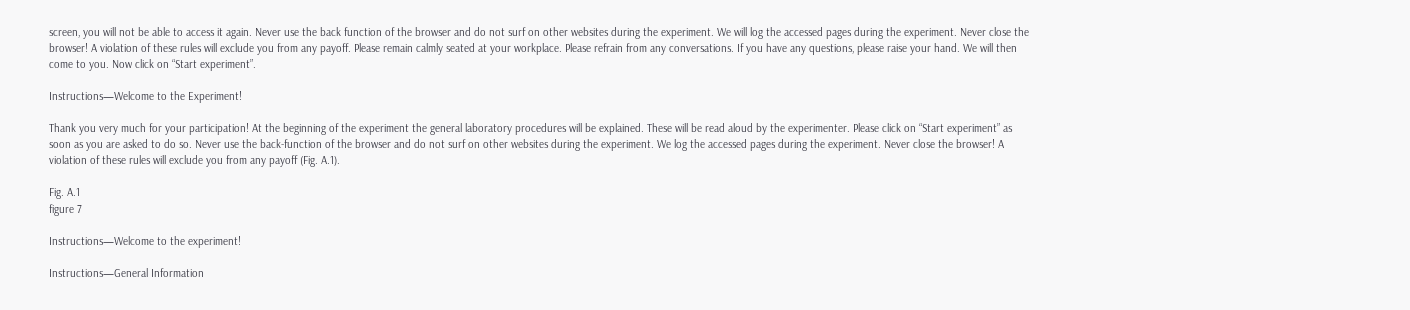screen, you will not be able to access it again. Never use the back function of the browser and do not surf on other websites during the experiment. We will log the accessed pages during the experiment. Never close the browser! A violation of these rules will exclude you from any payoff. Please remain calmly seated at your workplace. Please refrain from any conversations. If you have any questions, please raise your hand. We will then come to you. Now click on “Start experiment”.

Instructions—Welcome to the Experiment!

Thank you very much for your participation! At the beginning of the experiment the general laboratory procedures will be explained. These will be read aloud by the experimenter. Please click on “Start experiment” as soon as you are asked to do so. Never use the back-function of the browser and do not surf on other websites during the experiment. We log the accessed pages during the experiment. Never close the browser! A violation of these rules will exclude you from any payoff (Fig. A.1).

Fig. A.1
figure 7

Instructions—Welcome to the experiment!

Instructions—General Information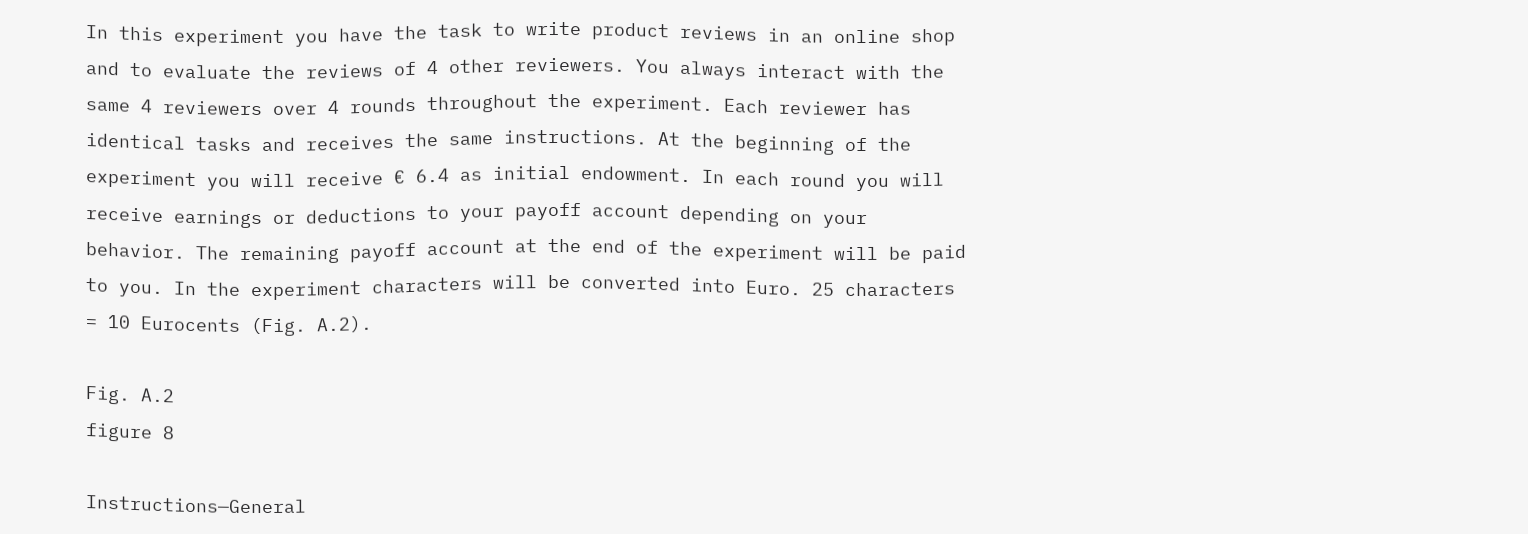In this experiment you have the task to write product reviews in an online shop and to evaluate the reviews of 4 other reviewers. You always interact with the same 4 reviewers over 4 rounds throughout the experiment. Each reviewer has identical tasks and receives the same instructions. At the beginning of the experiment you will receive € 6.4 as initial endowment. In each round you will receive earnings or deductions to your payoff account depending on your behavior. The remaining payoff account at the end of the experiment will be paid to you. In the experiment characters will be converted into Euro. 25 characters = 10 Eurocents (Fig. A.2).

Fig. A.2
figure 8

Instructions—General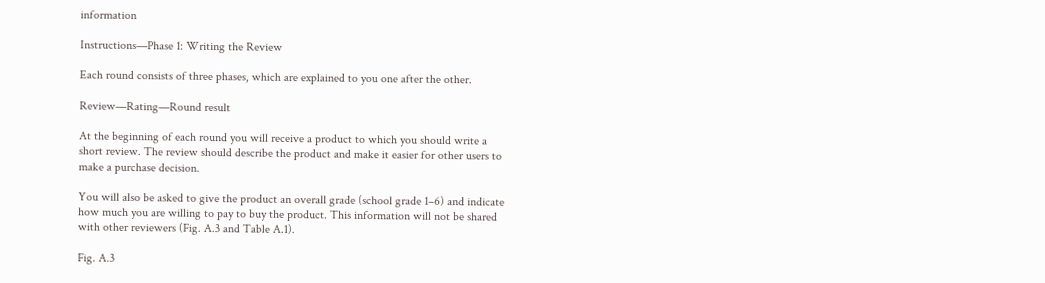information

Instructions—Phase 1: Writing the Review

Each round consists of three phases, which are explained to you one after the other.

Review—Rating—Round result

At the beginning of each round you will receive a product to which you should write a short review. The review should describe the product and make it easier for other users to make a purchase decision.

You will also be asked to give the product an overall grade (school grade 1–6) and indicate how much you are willing to pay to buy the product. This information will not be shared with other reviewers (Fig. A.3 and Table A.1).

Fig. A.3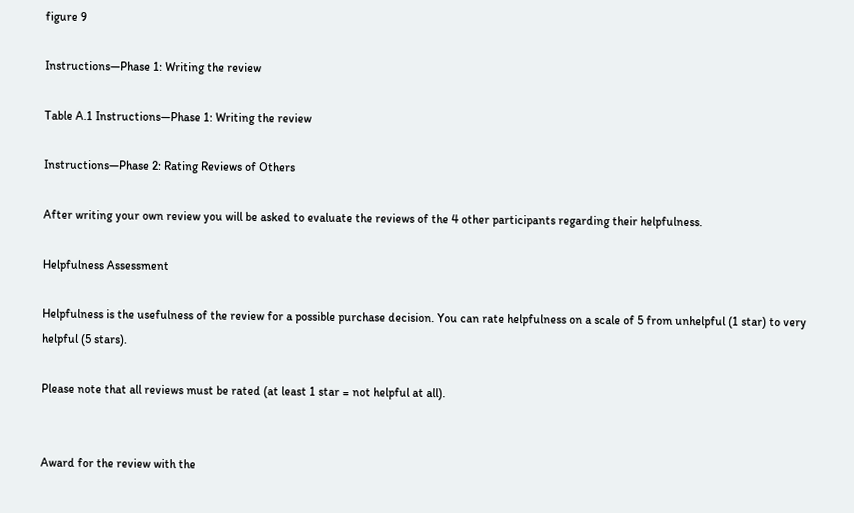figure 9

Instructions—Phase 1: Writing the review

Table A.1 Instructions—Phase 1: Writing the review

Instructions—Phase 2: Rating Reviews of Others

After writing your own review you will be asked to evaluate the reviews of the 4 other participants regarding their helpfulness.

Helpfulness Assessment

Helpfulness is the usefulness of the review for a possible purchase decision. You can rate helpfulness on a scale of 5 from unhelpful (1 star) to very helpful (5 stars).

Please note that all reviews must be rated (at least 1 star = not helpful at all).


Award for the review with the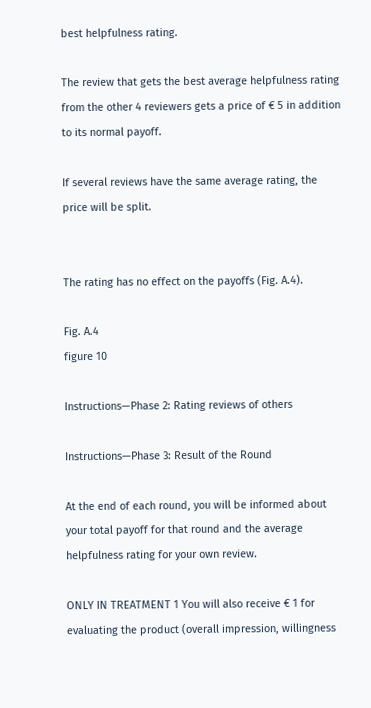best helpfulness rating.

The review that gets the best average helpfulness rating from the other 4 reviewers gets a price of € 5 in addition to its normal payoff.

If several reviews have the same average rating, the price will be split.


The rating has no effect on the payoffs (Fig. A.4).

Fig. A.4
figure 10

Instructions—Phase 2: Rating reviews of others

Instructions—Phase 3: Result of the Round

At the end of each round, you will be informed about your total payoff for that round and the average helpfulness rating for your own review.

ONLY IN TREATMENT 1 You will also receive € 1 for evaluating the product (overall impression, willingness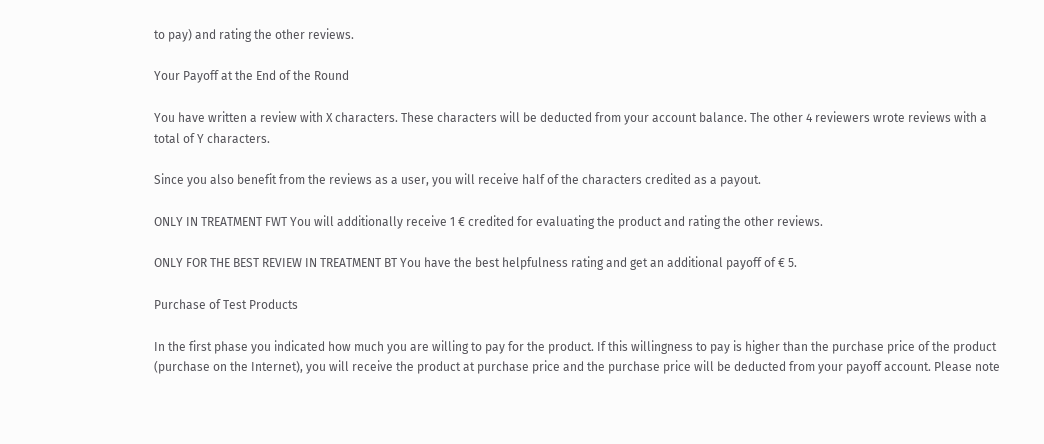to pay) and rating the other reviews.

Your Payoff at the End of the Round

You have written a review with X characters. These characters will be deducted from your account balance. The other 4 reviewers wrote reviews with a total of Y characters.

Since you also benefit from the reviews as a user, you will receive half of the characters credited as a payout.

ONLY IN TREATMENT FWT You will additionally receive 1 € credited for evaluating the product and rating the other reviews.

ONLY FOR THE BEST REVIEW IN TREATMENT BT You have the best helpfulness rating and get an additional payoff of € 5.

Purchase of Test Products

In the first phase you indicated how much you are willing to pay for the product. If this willingness to pay is higher than the purchase price of the product (purchase on the Internet), you will receive the product at purchase price and the purchase price will be deducted from your payoff account. Please note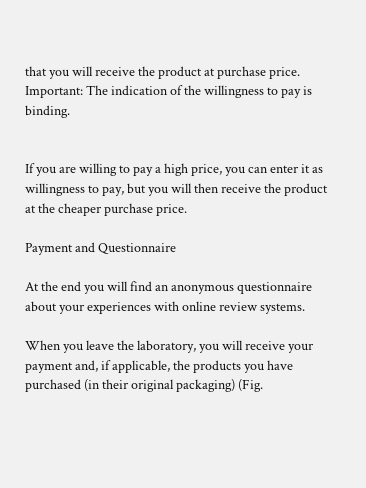that you will receive the product at purchase price. Important: The indication of the willingness to pay is binding.


If you are willing to pay a high price, you can enter it as willingness to pay, but you will then receive the product at the cheaper purchase price.

Payment and Questionnaire

At the end you will find an anonymous questionnaire about your experiences with online review systems.

When you leave the laboratory, you will receive your payment and, if applicable, the products you have purchased (in their original packaging) (Fig.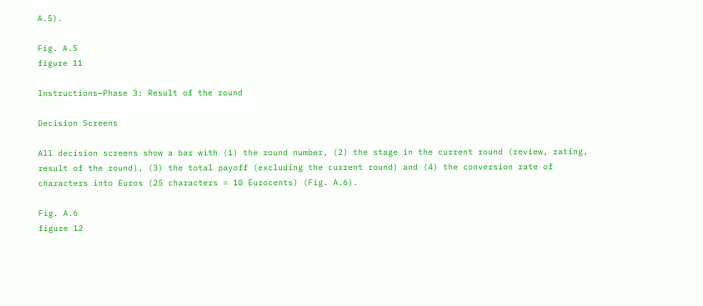A.5).

Fig. A.5
figure 11

Instructions—Phase 3: Result of the round

Decision Screens

All decision screens show a bar with (1) the round number, (2) the stage in the current round (review, rating, result of the round), (3) the total payoff (excluding the current round) and (4) the conversion rate of characters into Euros (25 characters = 10 Eurocents) (Fig. A.6).

Fig. A.6
figure 12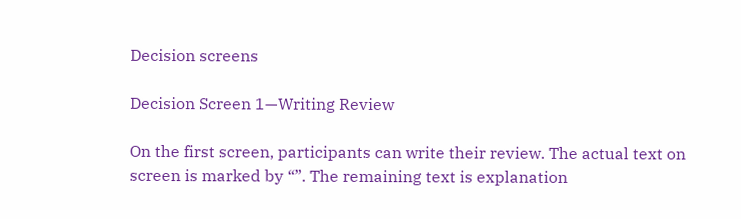Decision screens

Decision Screen 1—Writing Review

On the first screen, participants can write their review. The actual text on screen is marked by “”. The remaining text is explanation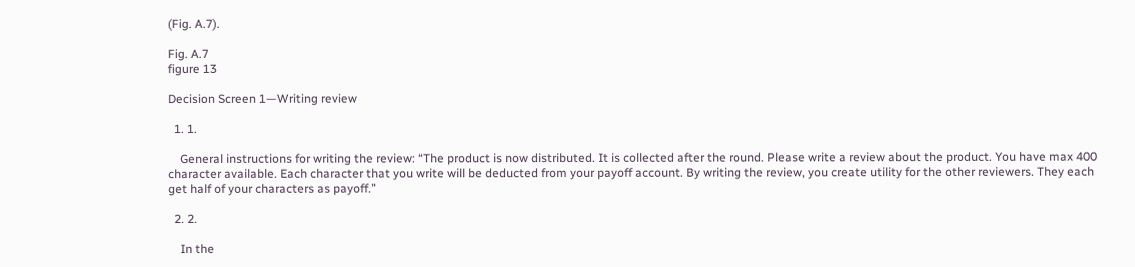(Fig. A.7).

Fig. A.7
figure 13

Decision Screen 1—Writing review

  1. 1.

    General instructions for writing the review: “The product is now distributed. It is collected after the round. Please write a review about the product. You have max 400 character available. Each character that you write will be deducted from your payoff account. By writing the review, you create utility for the other reviewers. They each get half of your characters as payoff.”

  2. 2.

    In the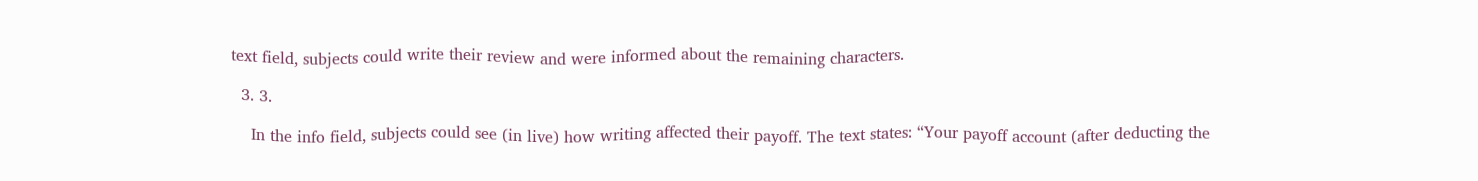text field, subjects could write their review and were informed about the remaining characters.

  3. 3.

    In the info field, subjects could see (in live) how writing affected their payoff. The text states: “Your payoff account (after deducting the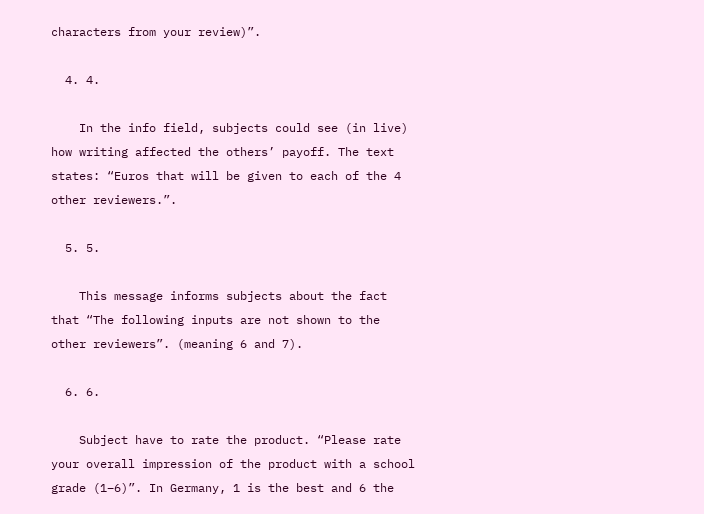characters from your review)”.

  4. 4.

    In the info field, subjects could see (in live) how writing affected the others’ payoff. The text states: “Euros that will be given to each of the 4 other reviewers.”.

  5. 5.

    This message informs subjects about the fact that “The following inputs are not shown to the other reviewers”. (meaning 6 and 7).

  6. 6.

    Subject have to rate the product. “Please rate your overall impression of the product with a school grade (1–6)”. In Germany, 1 is the best and 6 the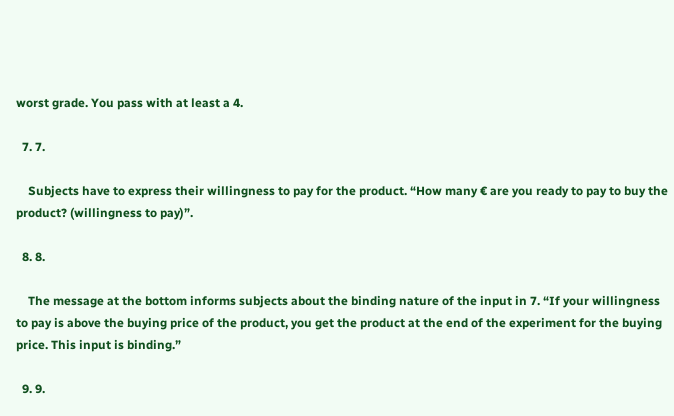worst grade. You pass with at least a 4.

  7. 7.

    Subjects have to express their willingness to pay for the product. “How many € are you ready to pay to buy the product? (willingness to pay)”.

  8. 8.

    The message at the bottom informs subjects about the binding nature of the input in 7. “If your willingness to pay is above the buying price of the product, you get the product at the end of the experiment for the buying price. This input is binding.”

  9. 9.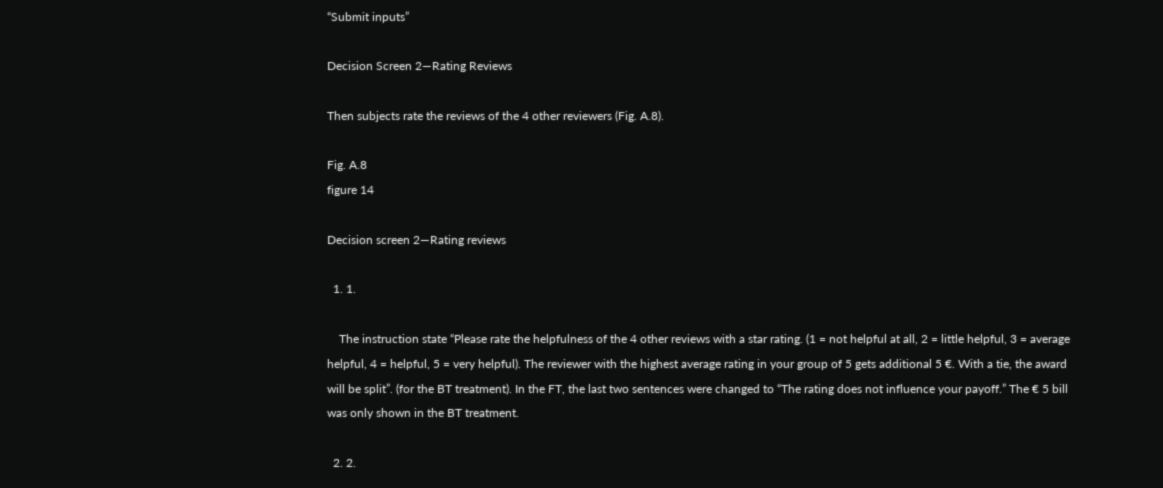“Submit inputs”

Decision Screen 2—Rating Reviews

Then subjects rate the reviews of the 4 other reviewers (Fig. A.8).

Fig. A.8
figure 14

Decision screen 2—Rating reviews

  1. 1.

    The instruction state “Please rate the helpfulness of the 4 other reviews with a star rating. (1 = not helpful at all, 2 = little helpful, 3 = average helpful, 4 = helpful, 5 = very helpful). The reviewer with the highest average rating in your group of 5 gets additional 5 €. With a tie, the award will be split”. (for the BT treatment). In the FT, the last two sentences were changed to “The rating does not influence your payoff.” The € 5 bill was only shown in the BT treatment.

  2. 2.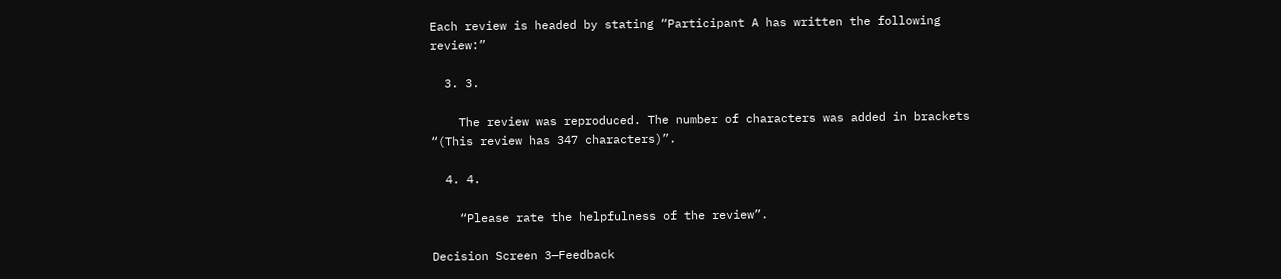Each review is headed by stating “Participant A has written the following review:”

  3. 3.

    The review was reproduced. The number of characters was added in brackets “(This review has 347 characters)”.

  4. 4.

    “Please rate the helpfulness of the review”.

Decision Screen 3—Feedback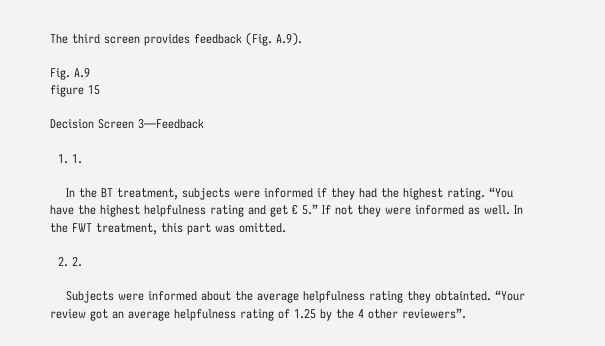The third screen provides feedback (Fig. A.9).

Fig. A.9
figure 15

Decision Screen 3—Feedback

  1. 1.

    In the BT treatment, subjects were informed if they had the highest rating. “You have the highest helpfulness rating and get € 5.” If not they were informed as well. In the FWT treatment, this part was omitted.

  2. 2.

    Subjects were informed about the average helpfulness rating they obtainted. “Your review got an average helpfulness rating of 1.25 by the 4 other reviewers”.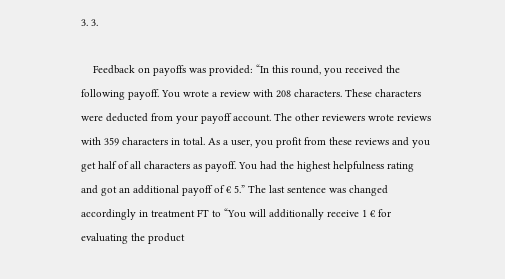3. 3.

    Feedback on payoffs was provided: “In this round, you received the following payoff. You wrote a review with 208 characters. These characters were deducted from your payoff account. The other reviewers wrote reviews with 359 characters in total. As a user, you profit from these reviews and you get half of all characters as payoff. You had the highest helpfulness rating and got an additional payoff of € 5.” The last sentence was changed accordingly in treatment FT to “You will additionally receive 1 € for evaluating the product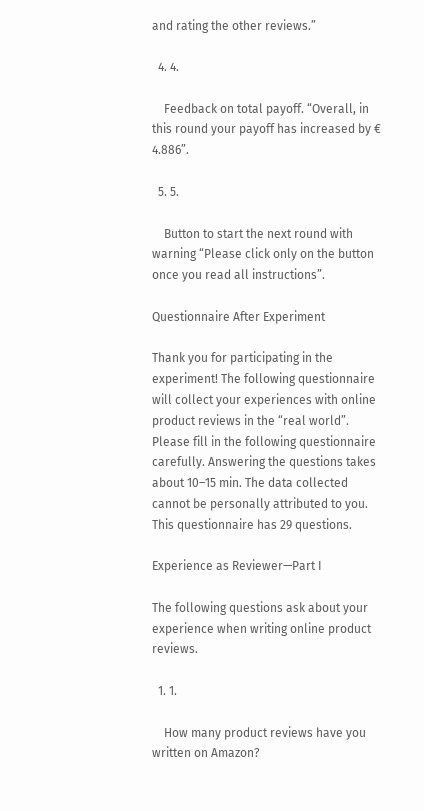and rating the other reviews.”

  4. 4.

    Feedback on total payoff. “Overall, in this round your payoff has increased by € 4.886”.

  5. 5.

    Button to start the next round with warning “Please click only on the button once you read all instructions”.

Questionnaire After Experiment

Thank you for participating in the experiment! The following questionnaire will collect your experiences with online product reviews in the “real world”. Please fill in the following questionnaire carefully. Answering the questions takes about 10–15 min. The data collected cannot be personally attributed to you. This questionnaire has 29 questions.

Experience as Reviewer—Part I

The following questions ask about your experience when writing online product reviews.

  1. 1.

    How many product reviews have you written on Amazon?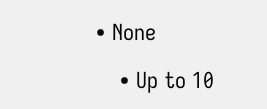• None

    • Up to 10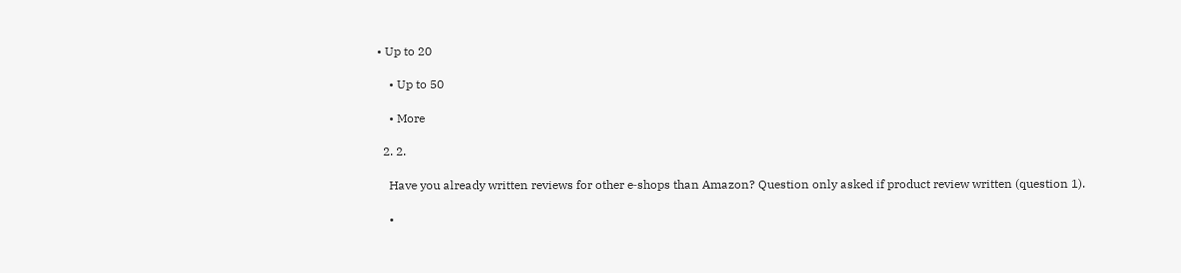• Up to 20

    • Up to 50

    • More

  2. 2.

    Have you already written reviews for other e‑shops than Amazon? Question only asked if product review written (question 1).

    •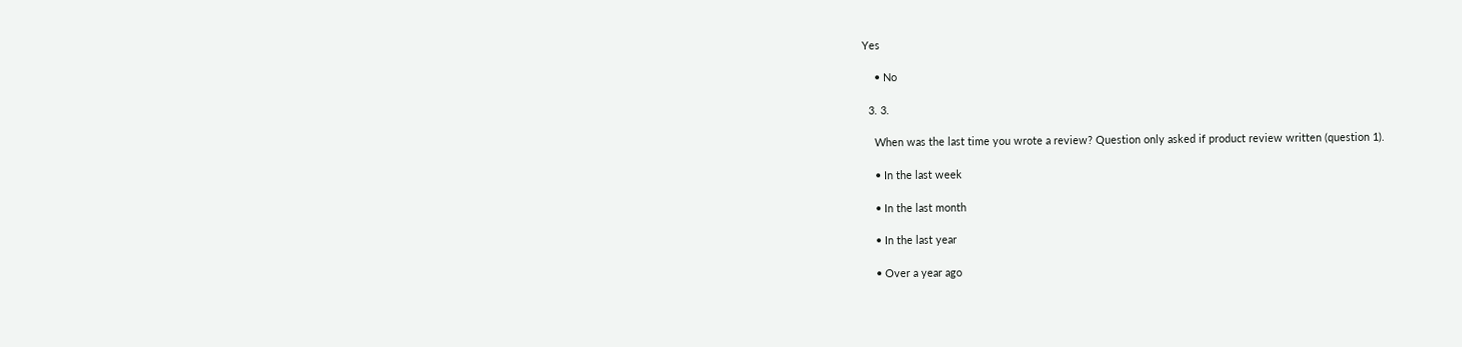Yes

    • No

  3. 3.

    When was the last time you wrote a review? Question only asked if product review written (question 1).

    • In the last week

    • In the last month

    • In the last year

    • Over a year ago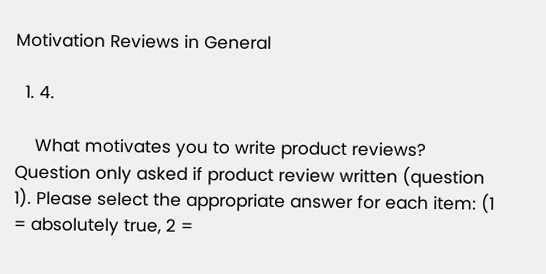Motivation Reviews in General

  1. 4.

    What motivates you to write product reviews? Question only asked if product review written (question 1). Please select the appropriate answer for each item: (1 = absolutely true, 2 =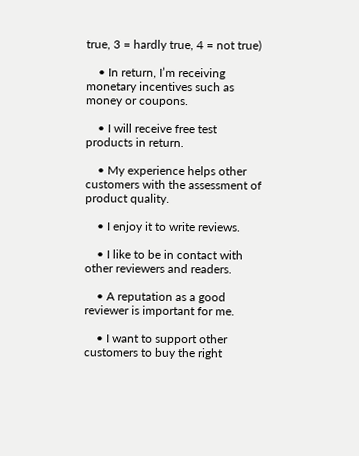true, 3 = hardly true, 4 = not true)

    • In return, I’m receiving monetary incentives such as money or coupons.

    • I will receive free test products in return.

    • My experience helps other customers with the assessment of product quality.

    • I enjoy it to write reviews.

    • I like to be in contact with other reviewers and readers.

    • A reputation as a good reviewer is important for me.

    • I want to support other customers to buy the right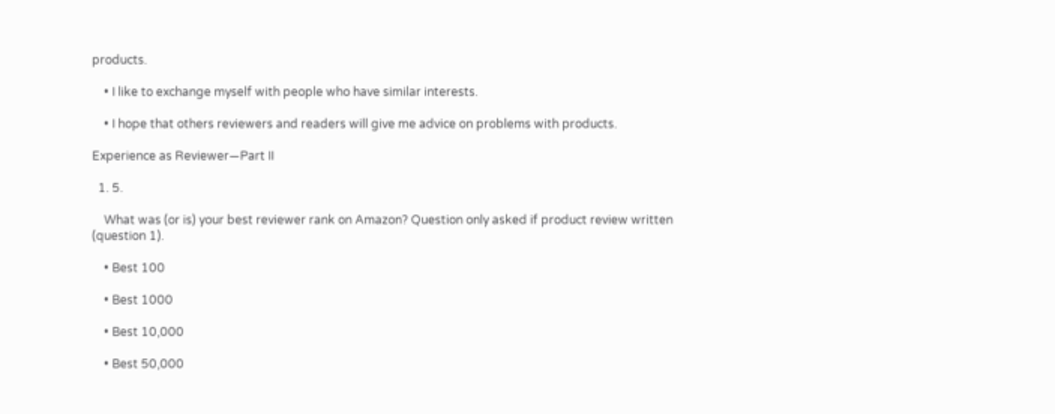products.

    • I like to exchange myself with people who have similar interests.

    • I hope that others reviewers and readers will give me advice on problems with products.

Experience as Reviewer—Part II

  1. 5.

    What was (or is) your best reviewer rank on Amazon? Question only asked if product review written (question 1).

    • Best 100

    • Best 1000

    • Best 10,000

    • Best 50,000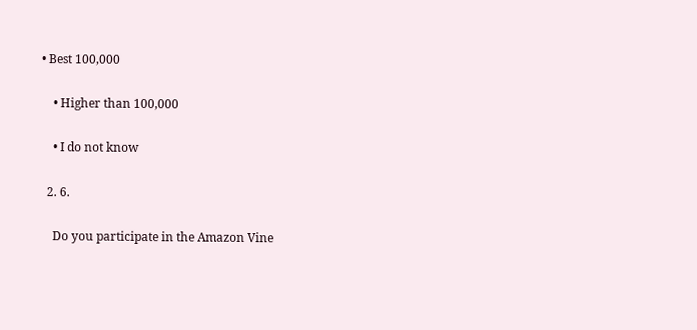• Best 100,000

    • Higher than 100,000

    • I do not know

  2. 6.

    Do you participate in the Amazon Vine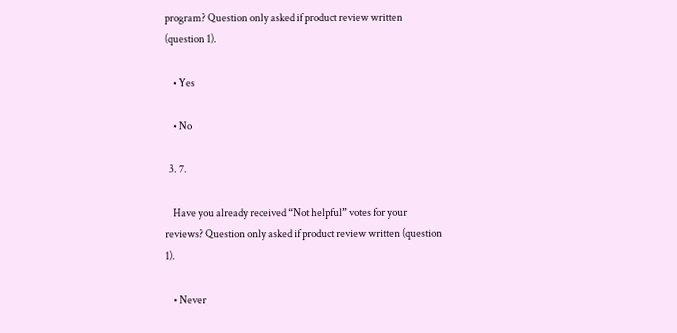program? Question only asked if product review written (question 1).

    • Yes

    • No

  3. 7.

    Have you already received “Not helpful” votes for your reviews? Question only asked if product review written (question 1).

    • Never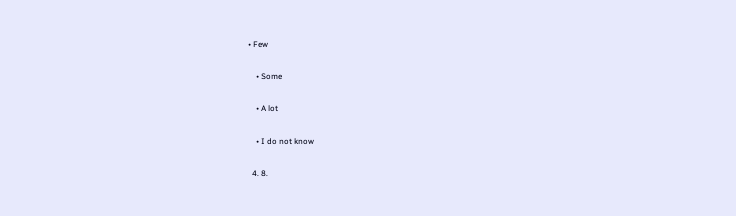• Few

    • Some

    • A lot

    • I do not know

  4. 8.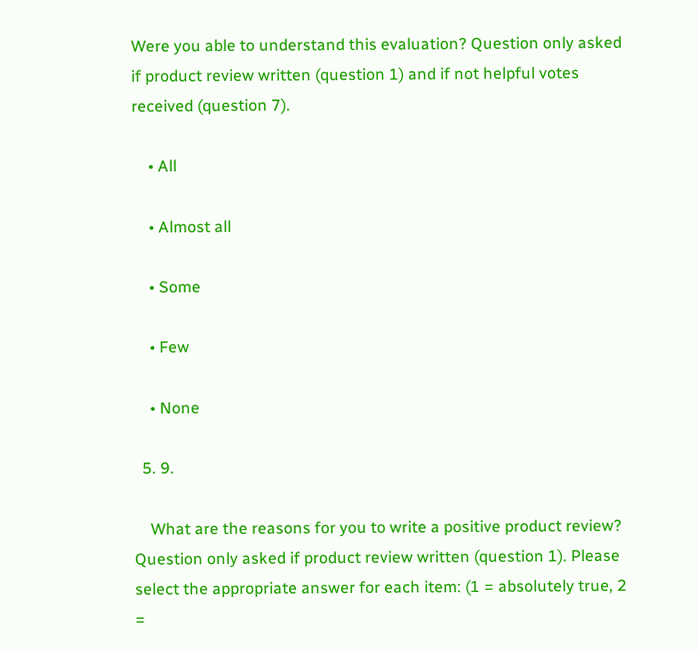Were you able to understand this evaluation? Question only asked if product review written (question 1) and if not helpful votes received (question 7).

    • All

    • Almost all

    • Some

    • Few

    • None

  5. 9.

    What are the reasons for you to write a positive product review? Question only asked if product review written (question 1). Please select the appropriate answer for each item: (1 = absolutely true, 2 =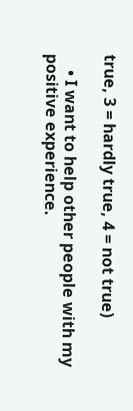true, 3 = hardly true, 4 = not true)

    • I want to help other people with my positive experience.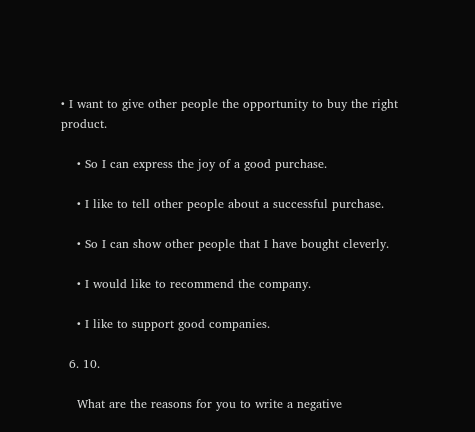• I want to give other people the opportunity to buy the right product.

    • So I can express the joy of a good purchase.

    • I like to tell other people about a successful purchase.

    • So I can show other people that I have bought cleverly.

    • I would like to recommend the company.

    • I like to support good companies.

  6. 10.

    What are the reasons for you to write a negative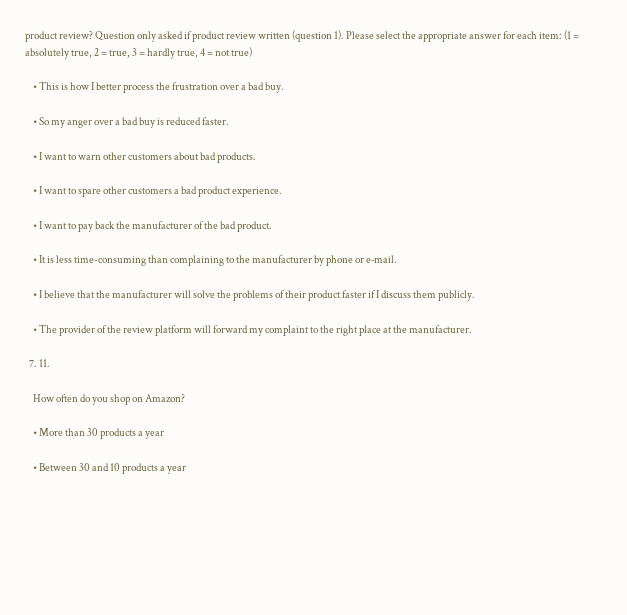product review? Question only asked if product review written (question 1). Please select the appropriate answer for each item: (1 = absolutely true, 2 = true, 3 = hardly true, 4 = not true)

    • This is how I better process the frustration over a bad buy.

    • So my anger over a bad buy is reduced faster.

    • I want to warn other customers about bad products.

    • I want to spare other customers a bad product experience.

    • I want to pay back the manufacturer of the bad product.

    • It is less time-consuming than complaining to the manufacturer by phone or e‑mail.

    • I believe that the manufacturer will solve the problems of their product faster if I discuss them publicly.

    • The provider of the review platform will forward my complaint to the right place at the manufacturer.

  7. 11.

    How often do you shop on Amazon?

    • More than 30 products a year

    • Between 30 and 10 products a year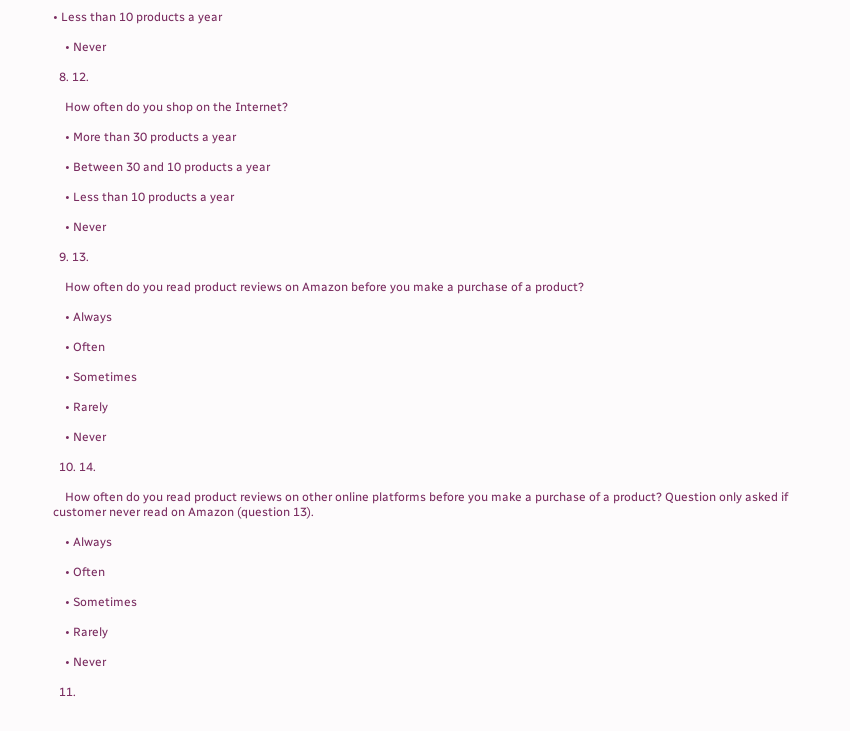• Less than 10 products a year

    • Never

  8. 12.

    How often do you shop on the Internet?

    • More than 30 products a year

    • Between 30 and 10 products a year

    • Less than 10 products a year

    • Never

  9. 13.

    How often do you read product reviews on Amazon before you make a purchase of a product?

    • Always

    • Often

    • Sometimes

    • Rarely

    • Never

  10. 14.

    How often do you read product reviews on other online platforms before you make a purchase of a product? Question only asked if customer never read on Amazon (question 13).

    • Always

    • Often

    • Sometimes

    • Rarely

    • Never

  11.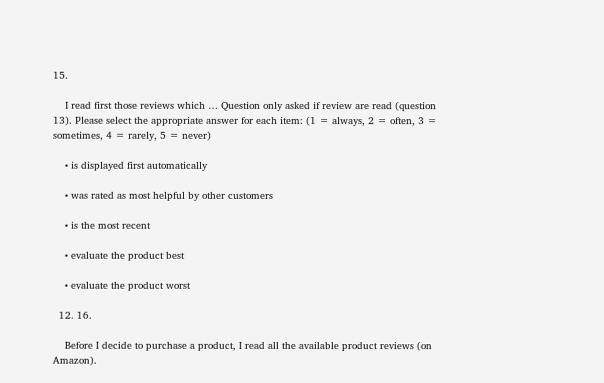15.

    I read first those reviews which … Question only asked if review are read (question 13). Please select the appropriate answer for each item: (1 = always, 2 = often, 3 = sometimes, 4 = rarely, 5 = never)

    • is displayed first automatically

    • was rated as most helpful by other customers

    • is the most recent

    • evaluate the product best

    • evaluate the product worst

  12. 16.

    Before I decide to purchase a product, I read all the available product reviews (on Amazon).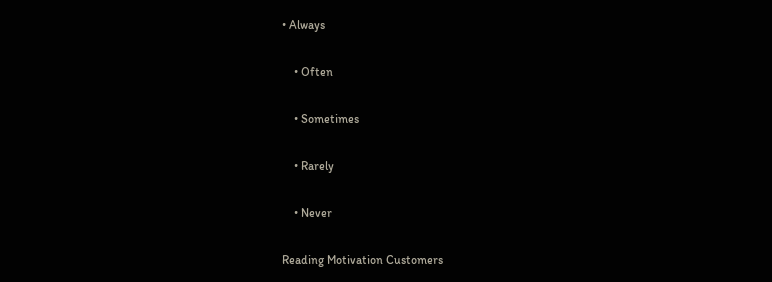• Always

    • Often

    • Sometimes

    • Rarely

    • Never

Reading Motivation Customers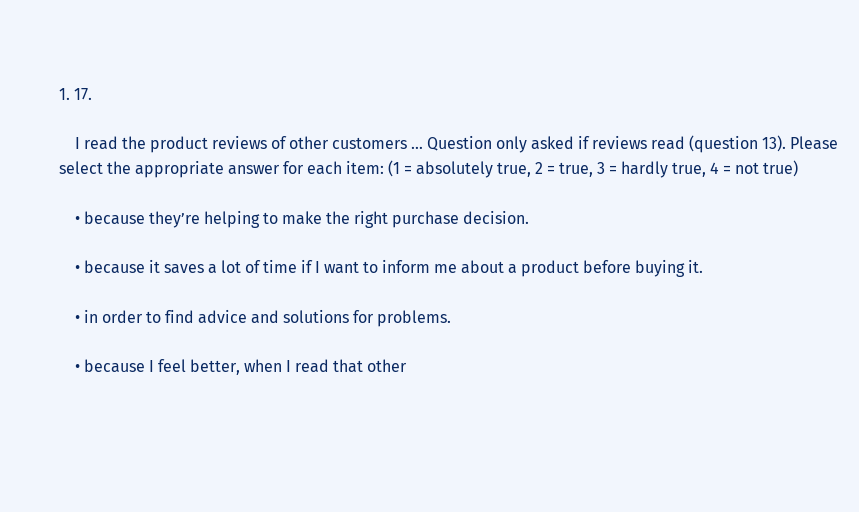1. 17.

    I read the product reviews of other customers … Question only asked if reviews read (question 13). Please select the appropriate answer for each item: (1 = absolutely true, 2 = true, 3 = hardly true, 4 = not true)

    • because they’re helping to make the right purchase decision.

    • because it saves a lot of time if I want to inform me about a product before buying it.

    • in order to find advice and solutions for problems.

    • because I feel better, when I read that other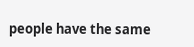people have the same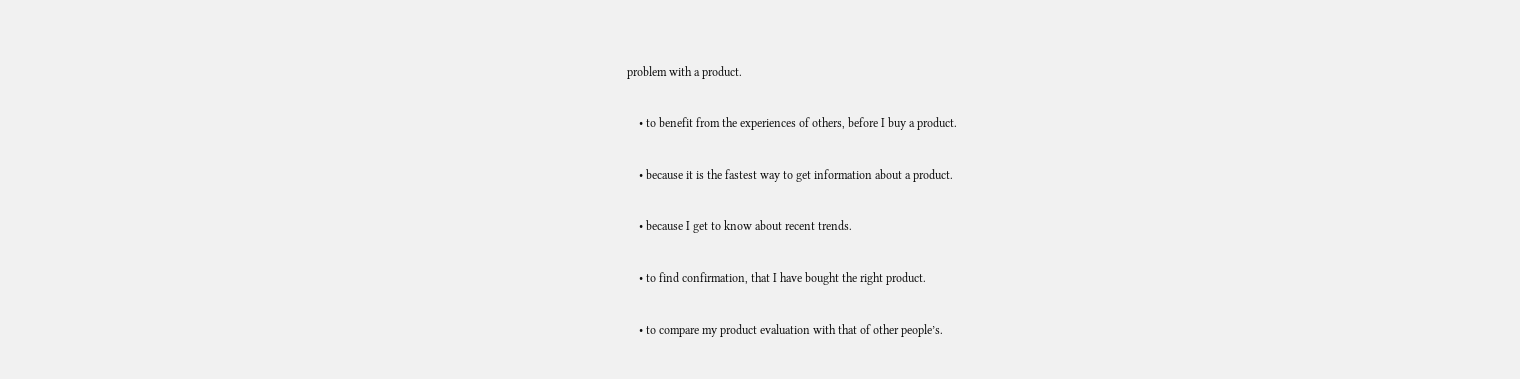problem with a product.

    • to benefit from the experiences of others, before I buy a product.

    • because it is the fastest way to get information about a product.

    • because I get to know about recent trends.

    • to find confirmation, that I have bought the right product.

    • to compare my product evaluation with that of other people’s.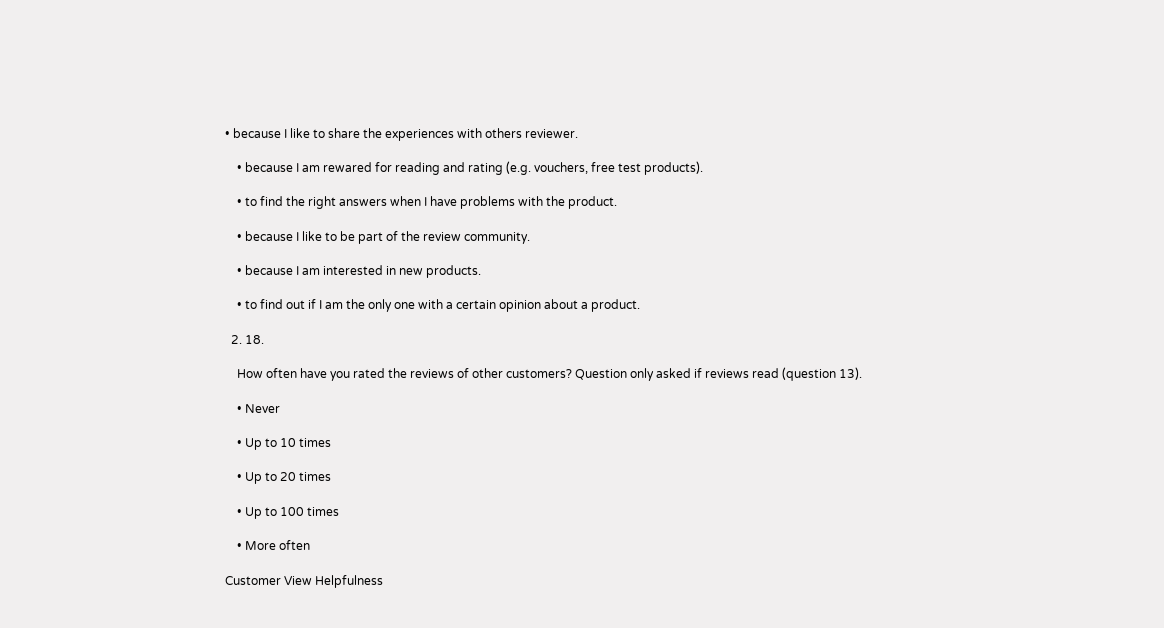• because I like to share the experiences with others reviewer.

    • because I am rewared for reading and rating (e.g. vouchers, free test products).

    • to find the right answers when I have problems with the product.

    • because I like to be part of the review community.

    • because I am interested in new products.

    • to find out if I am the only one with a certain opinion about a product.

  2. 18.

    How often have you rated the reviews of other customers? Question only asked if reviews read (question 13).

    • Never

    • Up to 10 times

    • Up to 20 times

    • Up to 100 times

    • More often

Customer View Helpfulness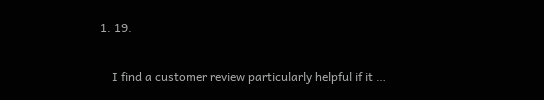1. 19.

    I find a customer review particularly helpful if it …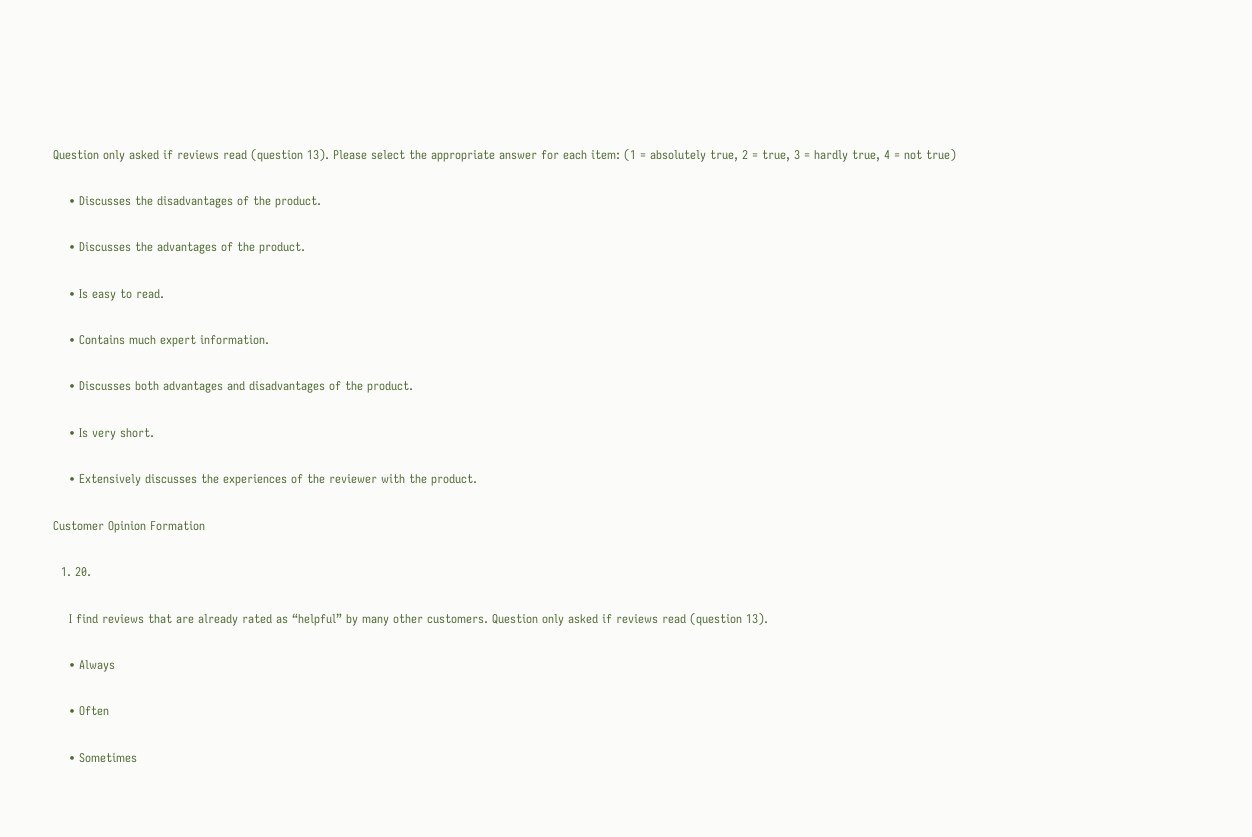Question only asked if reviews read (question 13). Please select the appropriate answer for each item: (1 = absolutely true, 2 = true, 3 = hardly true, 4 = not true)

    • Discusses the disadvantages of the product.

    • Discusses the advantages of the product.

    • Is easy to read.

    • Contains much expert information.

    • Discusses both advantages and disadvantages of the product.

    • Is very short.

    • Extensively discusses the experiences of the reviewer with the product.

Customer Opinion Formation

  1. 20.

    I find reviews that are already rated as “helpful” by many other customers. Question only asked if reviews read (question 13).

    • Always

    • Often

    • Sometimes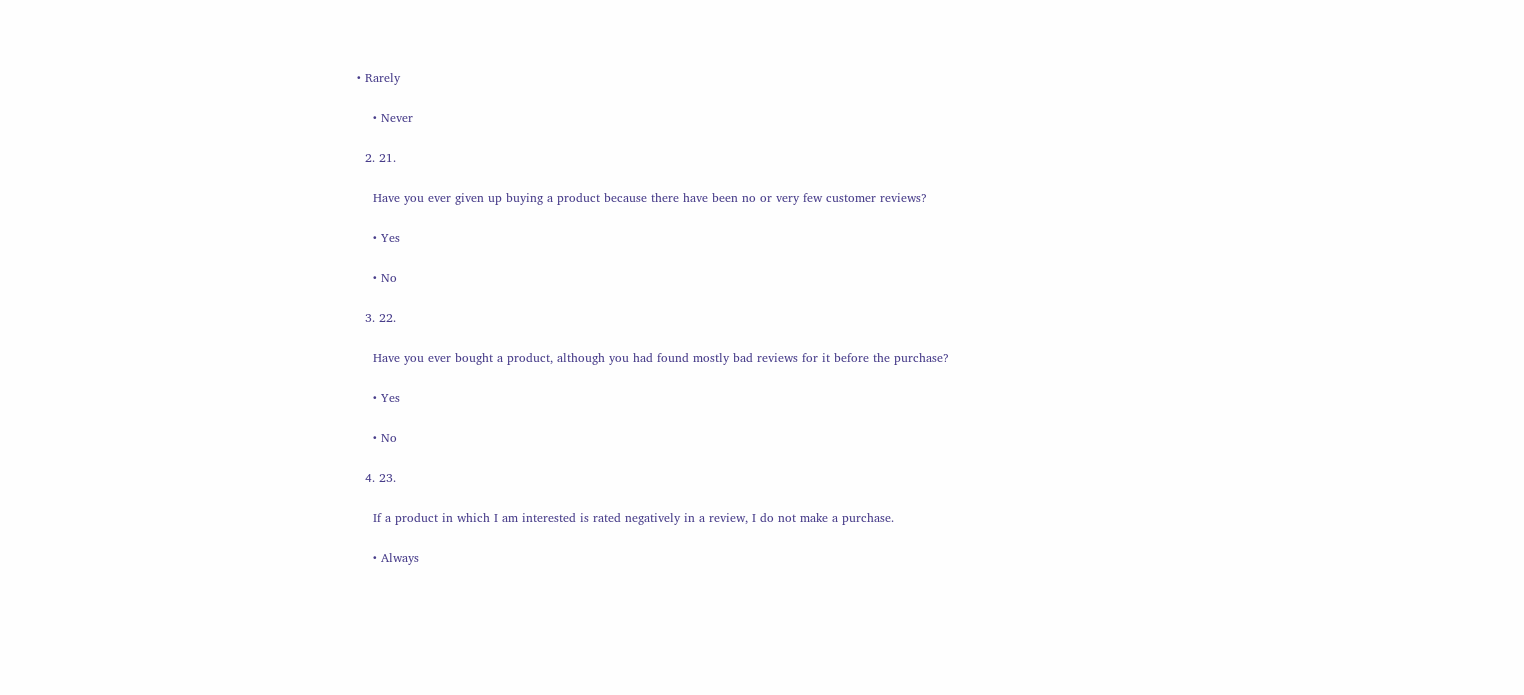• Rarely

    • Never

  2. 21.

    Have you ever given up buying a product because there have been no or very few customer reviews?

    • Yes

    • No

  3. 22.

    Have you ever bought a product, although you had found mostly bad reviews for it before the purchase?

    • Yes

    • No

  4. 23.

    If a product in which I am interested is rated negatively in a review, I do not make a purchase.

    • Always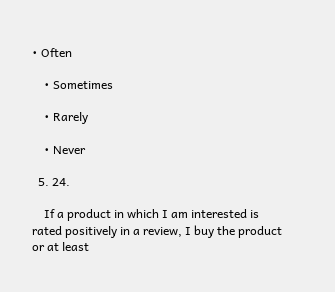• Often

    • Sometimes

    • Rarely

    • Never

  5. 24.

    If a product in which I am interested is rated positively in a review, I buy the product or at least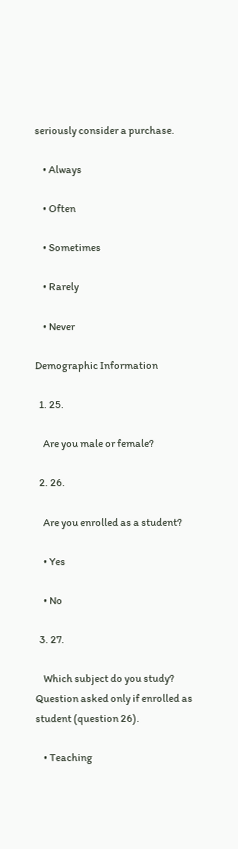seriously consider a purchase.

    • Always

    • Often

    • Sometimes

    • Rarely

    • Never

Demographic Information

  1. 25.

    Are you male or female?

  2. 26.

    Are you enrolled as a student?

    • Yes

    • No

  3. 27.

    Which subject do you study? Question asked only if enrolled as student (question 26).

    • Teaching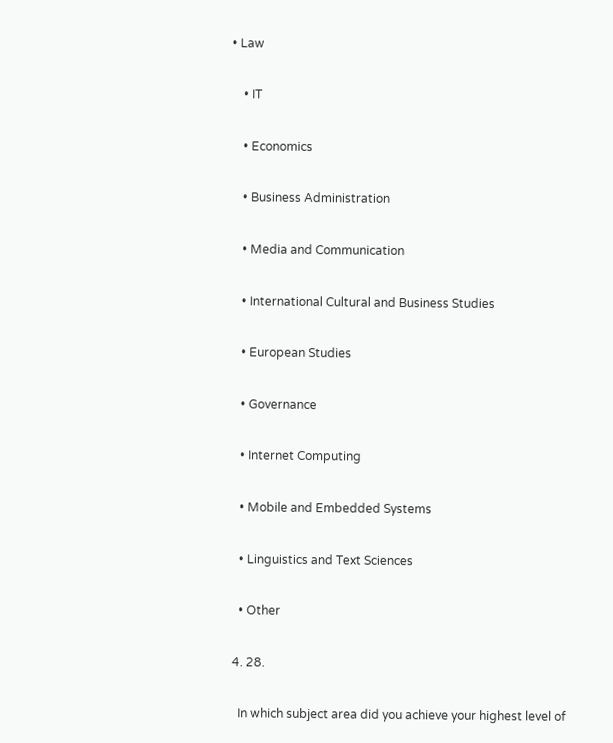• Law

    • IT

    • Economics

    • Business Administration

    • Media and Communication

    • International Cultural and Business Studies

    • European Studies

    • Governance

    • Internet Computing

    • Mobile and Embedded Systems

    • Linguistics and Text Sciences

    • Other

  4. 28.

    In which subject area did you achieve your highest level of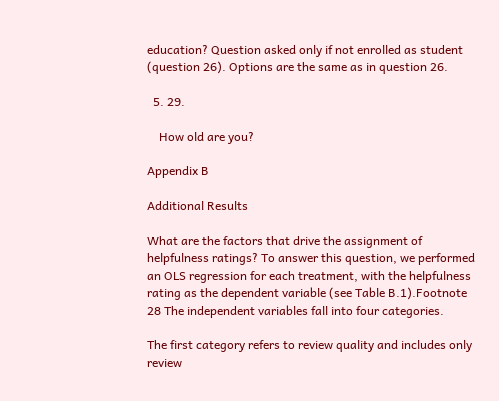education? Question asked only if not enrolled as student (question 26). Options are the same as in question 26.

  5. 29.

    How old are you?

Appendix B

Additional Results

What are the factors that drive the assignment of helpfulness ratings? To answer this question, we performed an OLS regression for each treatment, with the helpfulness rating as the dependent variable (see Table B.1).Footnote 28 The independent variables fall into four categories.

The first category refers to review quality and includes only review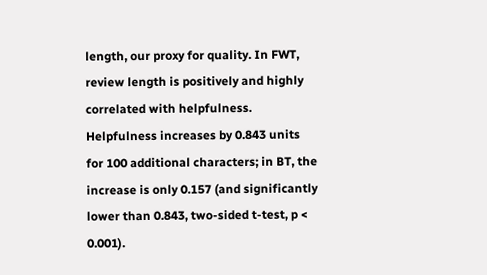length, our proxy for quality. In FWT, review length is positively and highly correlated with helpfulness. Helpfulness increases by 0.843 units for 100 additional characters; in BT, the increase is only 0.157 (and significantly lower than 0.843, two-sided t-test, p < 0.001).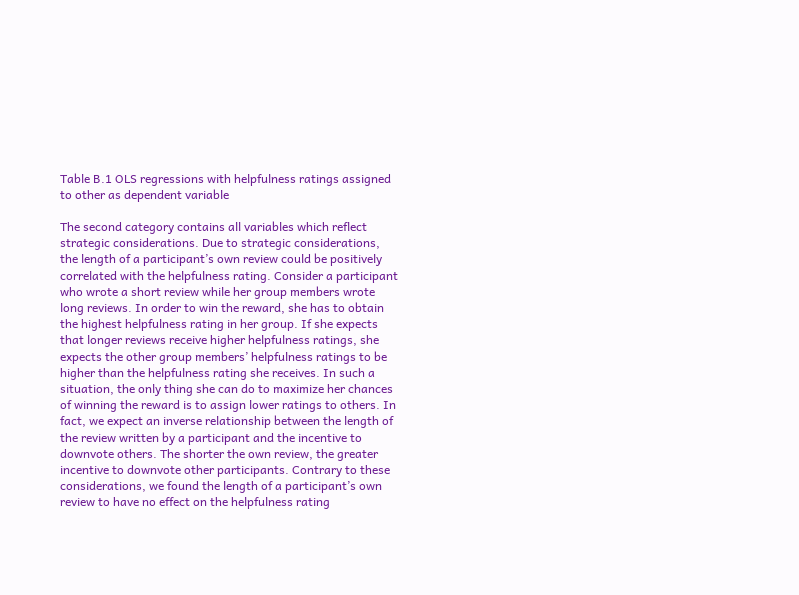Table B.1 OLS regressions with helpfulness ratings assigned to other as dependent variable

The second category contains all variables which reflect strategic considerations. Due to strategic considerations, the length of a participant’s own review could be positively correlated with the helpfulness rating. Consider a participant who wrote a short review while her group members wrote long reviews. In order to win the reward, she has to obtain the highest helpfulness rating in her group. If she expects that longer reviews receive higher helpfulness ratings, she expects the other group members’ helpfulness ratings to be higher than the helpfulness rating she receives. In such a situation, the only thing she can do to maximize her chances of winning the reward is to assign lower ratings to others. In fact, we expect an inverse relationship between the length of the review written by a participant and the incentive to downvote others. The shorter the own review, the greater incentive to downvote other participants. Contrary to these considerations, we found the length of a participant’s own review to have no effect on the helpfulness rating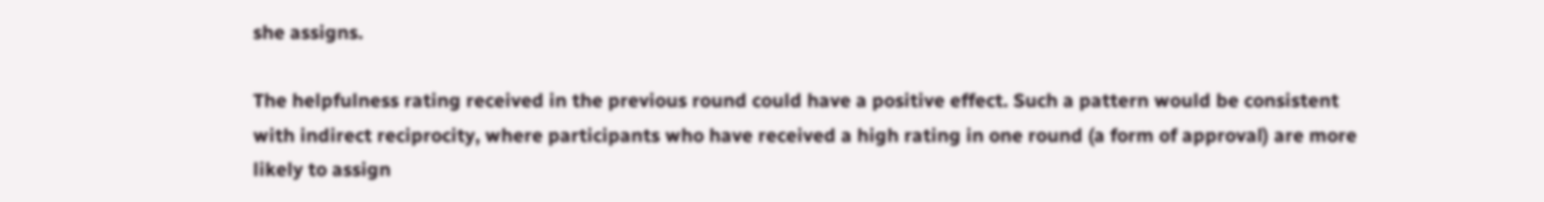she assigns.

The helpfulness rating received in the previous round could have a positive effect. Such a pattern would be consistent with indirect reciprocity, where participants who have received a high rating in one round (a form of approval) are more likely to assign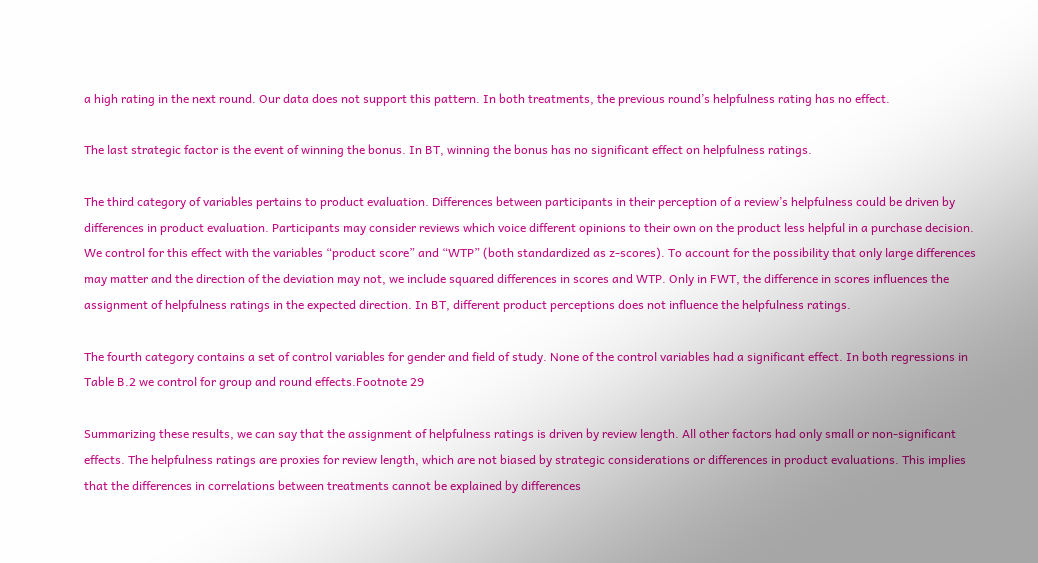a high rating in the next round. Our data does not support this pattern. In both treatments, the previous round’s helpfulness rating has no effect.

The last strategic factor is the event of winning the bonus. In BT, winning the bonus has no significant effect on helpfulness ratings.

The third category of variables pertains to product evaluation. Differences between participants in their perception of a review’s helpfulness could be driven by differences in product evaluation. Participants may consider reviews which voice different opinions to their own on the product less helpful in a purchase decision. We control for this effect with the variables “product score” and “WTP” (both standardized as z-scores). To account for the possibility that only large differences may matter and the direction of the deviation may not, we include squared differences in scores and WTP. Only in FWT, the difference in scores influences the assignment of helpfulness ratings in the expected direction. In BT, different product perceptions does not influence the helpfulness ratings.

The fourth category contains a set of control variables for gender and field of study. None of the control variables had a significant effect. In both regressions in Table B.2 we control for group and round effects.Footnote 29

Summarizing these results, we can say that the assignment of helpfulness ratings is driven by review length. All other factors had only small or non-significant effects. The helpfulness ratings are proxies for review length, which are not biased by strategic considerations or differences in product evaluations. This implies that the differences in correlations between treatments cannot be explained by differences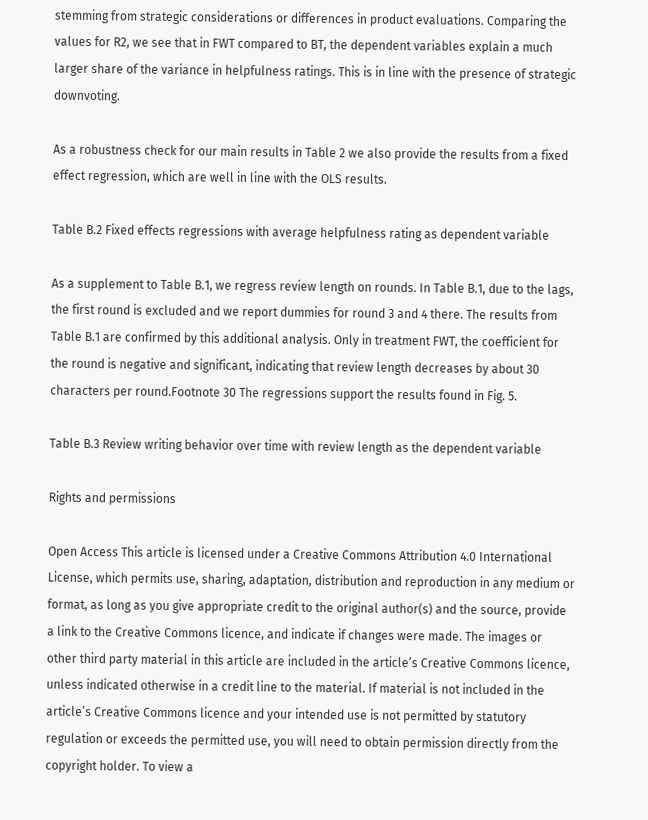stemming from strategic considerations or differences in product evaluations. Comparing the values for R2, we see that in FWT compared to BT, the dependent variables explain a much larger share of the variance in helpfulness ratings. This is in line with the presence of strategic downvoting.

As a robustness check for our main results in Table 2 we also provide the results from a fixed effect regression, which are well in line with the OLS results.

Table B.2 Fixed effects regressions with average helpfulness rating as dependent variable

As a supplement to Table B.1, we regress review length on rounds. In Table B.1, due to the lags, the first round is excluded and we report dummies for round 3 and 4 there. The results from Table B.1 are confirmed by this additional analysis. Only in treatment FWT, the coefficient for the round is negative and significant, indicating that review length decreases by about 30 characters per round.Footnote 30 The regressions support the results found in Fig. 5.

Table B.3 Review writing behavior over time with review length as the dependent variable

Rights and permissions

Open Access This article is licensed under a Creative Commons Attribution 4.0 International License, which permits use, sharing, adaptation, distribution and reproduction in any medium or format, as long as you give appropriate credit to the original author(s) and the source, provide a link to the Creative Commons licence, and indicate if changes were made. The images or other third party material in this article are included in the article’s Creative Commons licence, unless indicated otherwise in a credit line to the material. If material is not included in the article’s Creative Commons licence and your intended use is not permitted by statutory regulation or exceeds the permitted use, you will need to obtain permission directly from the copyright holder. To view a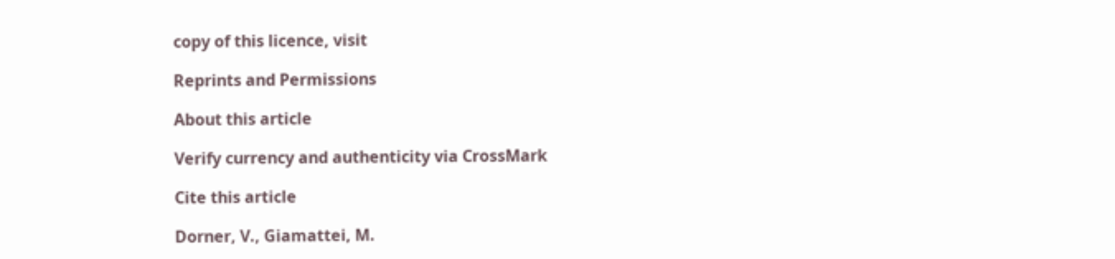copy of this licence, visit

Reprints and Permissions

About this article

Verify currency and authenticity via CrossMark

Cite this article

Dorner, V., Giamattei, M.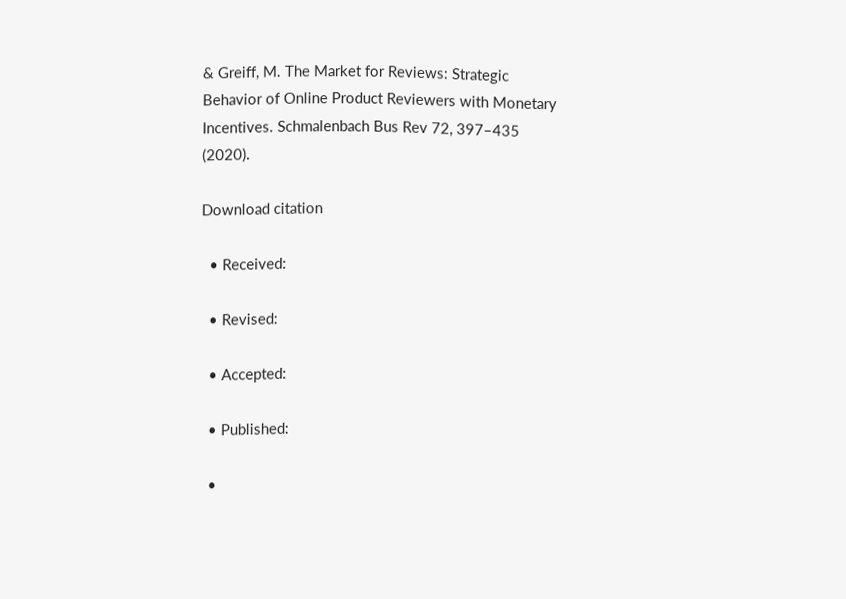& Greiff, M. The Market for Reviews: Strategic Behavior of Online Product Reviewers with Monetary Incentives. Schmalenbach Bus Rev 72, 397–435 (2020).

Download citation

  • Received:

  • Revised:

  • Accepted:

  • Published:

  •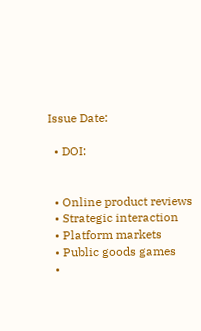Issue Date:

  • DOI:


  • Online product reviews
  • Strategic interaction
  • Platform markets
  • Public goods games
  •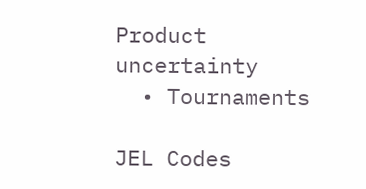Product uncertainty
  • Tournaments

JEL Codes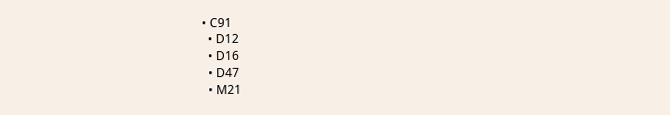• C91
  • D12
  • D16
  • D47
  • M21